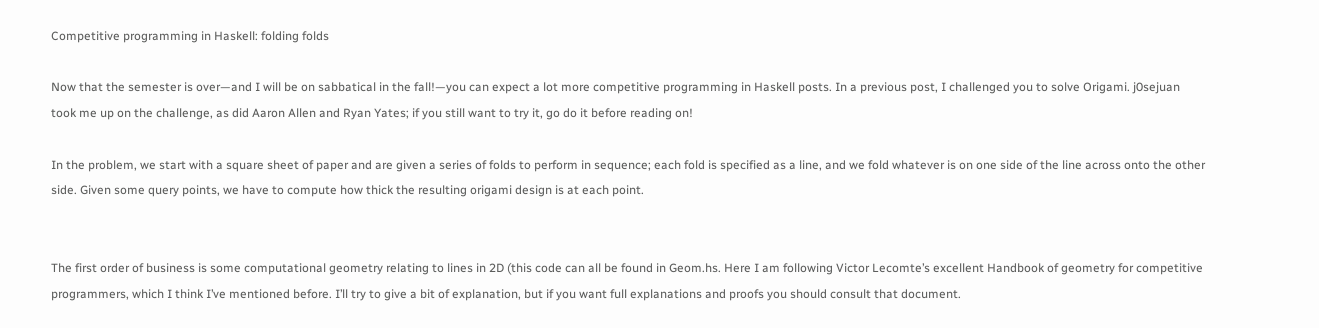Competitive programming in Haskell: folding folds

Now that the semester is over—and I will be on sabbatical in the fall!—you can expect a lot more competitive programming in Haskell posts. In a previous post, I challenged you to solve Origami. j0sejuan took me up on the challenge, as did Aaron Allen and Ryan Yates; if you still want to try it, go do it before reading on!

In the problem, we start with a square sheet of paper and are given a series of folds to perform in sequence; each fold is specified as a line, and we fold whatever is on one side of the line across onto the other side. Given some query points, we have to compute how thick the resulting origami design is at each point.


The first order of business is some computational geometry relating to lines in 2D (this code can all be found in Geom.hs. Here I am following Victor Lecomte’s excellent Handbook of geometry for competitive programmers, which I think I’ve mentioned before. I’ll try to give a bit of explanation, but if you want full explanations and proofs you should consult that document.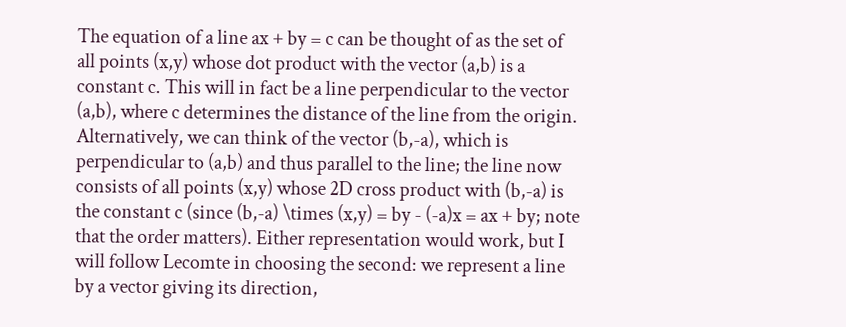The equation of a line ax + by = c can be thought of as the set of all points (x,y) whose dot product with the vector (a,b) is a constant c. This will in fact be a line perpendicular to the vector (a,b), where c determines the distance of the line from the origin. Alternatively, we can think of the vector (b,-a), which is perpendicular to (a,b) and thus parallel to the line; the line now consists of all points (x,y) whose 2D cross product with (b,-a) is the constant c (since (b,-a) \times (x,y) = by - (-a)x = ax + by; note that the order matters). Either representation would work, but I will follow Lecomte in choosing the second: we represent a line by a vector giving its direction,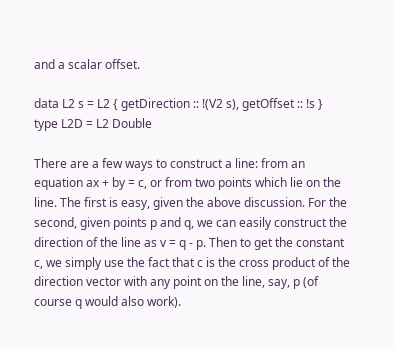and a scalar offset.

data L2 s = L2 { getDirection :: !(V2 s), getOffset :: !s }
type L2D = L2 Double

There are a few ways to construct a line: from an equation ax + by = c, or from two points which lie on the line. The first is easy, given the above discussion. For the second, given points p and q, we can easily construct the direction of the line as v = q - p. Then to get the constant c, we simply use the fact that c is the cross product of the direction vector with any point on the line, say, p (of course q would also work).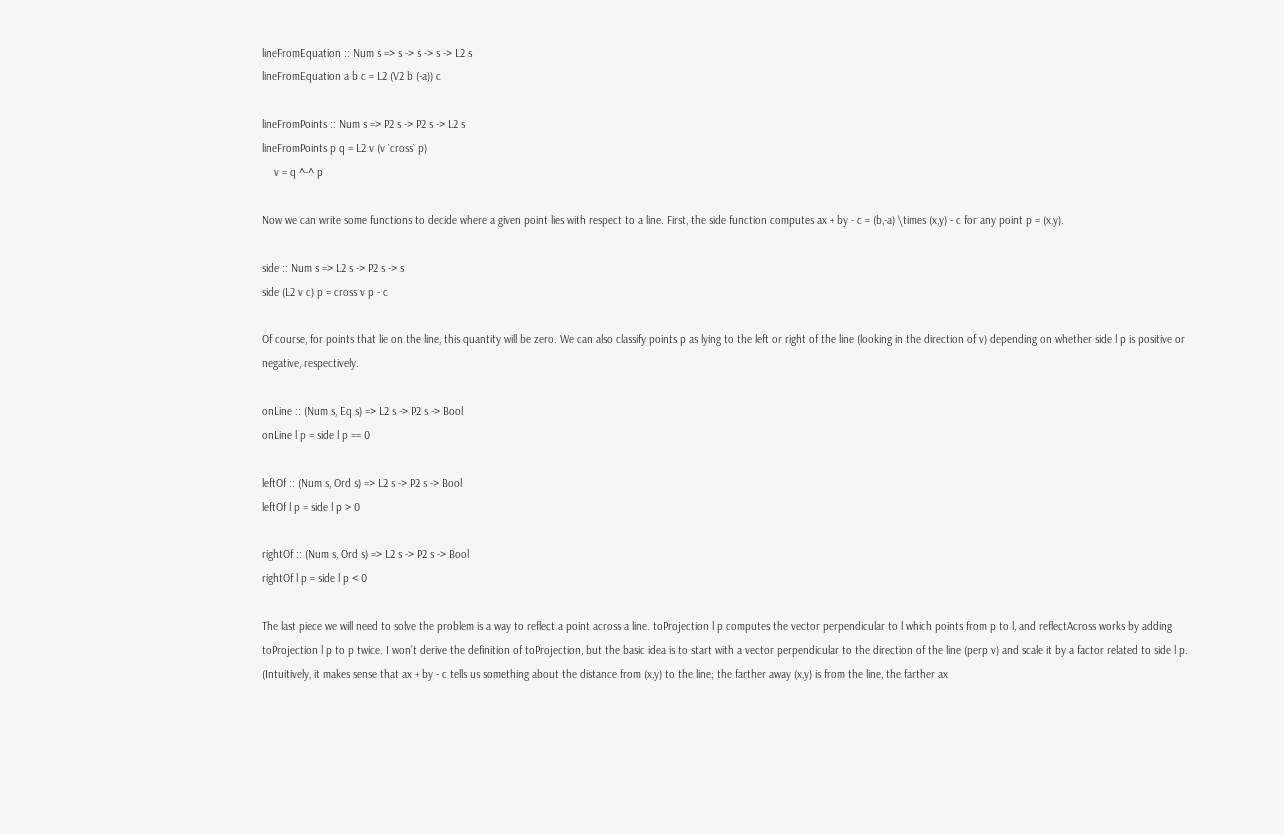lineFromEquation :: Num s => s -> s -> s -> L2 s
lineFromEquation a b c = L2 (V2 b (-a)) c

lineFromPoints :: Num s => P2 s -> P2 s -> L2 s
lineFromPoints p q = L2 v (v `cross` p)
    v = q ^-^ p

Now we can write some functions to decide where a given point lies with respect to a line. First, the side function computes ax + by - c = (b,-a) \times (x,y) - c for any point p = (x,y).

side :: Num s => L2 s -> P2 s -> s
side (L2 v c) p = cross v p - c

Of course, for points that lie on the line, this quantity will be zero. We can also classify points p as lying to the left or right of the line (looking in the direction of v) depending on whether side l p is positive or negative, respectively.

onLine :: (Num s, Eq s) => L2 s -> P2 s -> Bool
onLine l p = side l p == 0

leftOf :: (Num s, Ord s) => L2 s -> P2 s -> Bool
leftOf l p = side l p > 0

rightOf :: (Num s, Ord s) => L2 s -> P2 s -> Bool
rightOf l p = side l p < 0

The last piece we will need to solve the problem is a way to reflect a point across a line. toProjection l p computes the vector perpendicular to l which points from p to l, and reflectAcross works by adding toProjection l p to p twice. I won’t derive the definition of toProjection, but the basic idea is to start with a vector perpendicular to the direction of the line (perp v) and scale it by a factor related to side l p. (Intuitively, it makes sense that ax + by - c tells us something about the distance from (x,y) to the line; the farther away (x,y) is from the line, the farther ax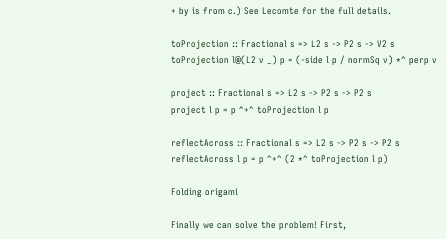+ by is from c.) See Lecomte for the full details.

toProjection :: Fractional s => L2 s -> P2 s -> V2 s
toProjection l@(L2 v _) p = (-side l p / normSq v) *^ perp v

project :: Fractional s => L2 s -> P2 s -> P2 s
project l p = p ^+^ toProjection l p

reflectAcross :: Fractional s => L2 s -> P2 s -> P2 s
reflectAcross l p = p ^+^ (2 *^ toProjection l p)

Folding origami

Finally we can solve the problem! First,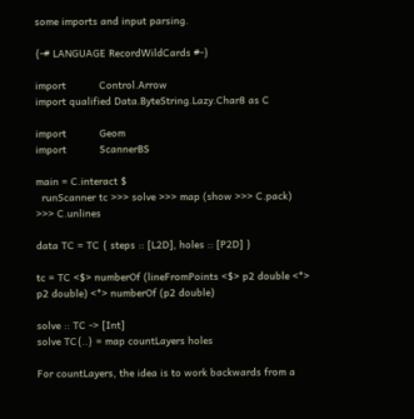some imports and input parsing.

{-# LANGUAGE RecordWildCards #-}

import           Control.Arrow
import qualified Data.ByteString.Lazy.Char8 as C

import           Geom
import           ScannerBS

main = C.interact $
  runScanner tc >>> solve >>> map (show >>> C.pack) >>> C.unlines

data TC = TC { steps :: [L2D], holes :: [P2D] }

tc = TC <$> numberOf (lineFromPoints <$> p2 double <*> p2 double) <*> numberOf (p2 double)

solve :: TC -> [Int]
solve TC{..} = map countLayers holes

For countLayers, the idea is to work backwards from a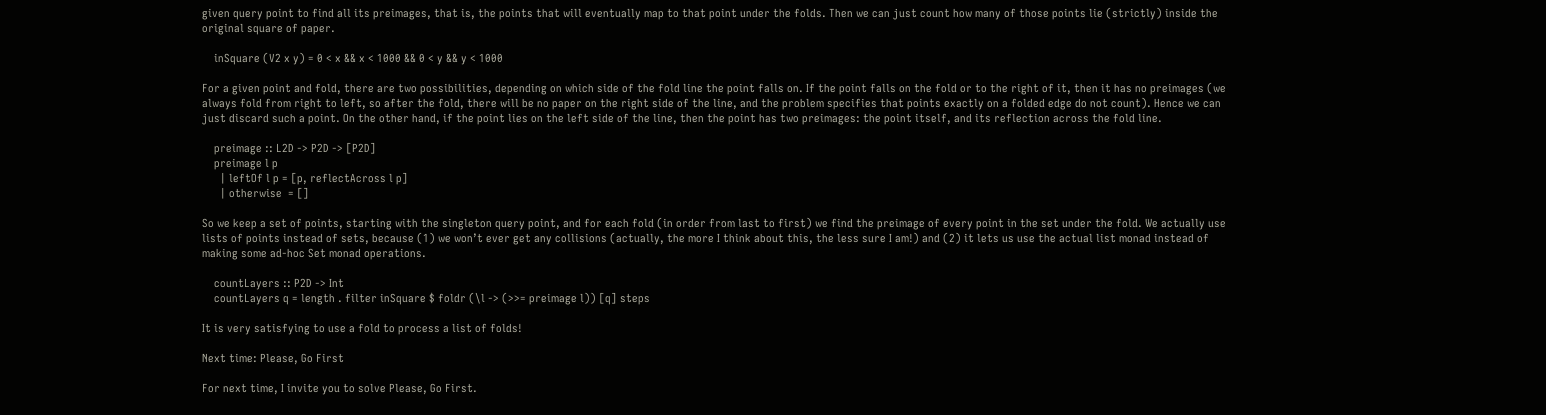given query point to find all its preimages, that is, the points that will eventually map to that point under the folds. Then we can just count how many of those points lie (strictly) inside the original square of paper.

    inSquare (V2 x y) = 0 < x && x < 1000 && 0 < y && y < 1000

For a given point and fold, there are two possibilities, depending on which side of the fold line the point falls on. If the point falls on the fold or to the right of it, then it has no preimages (we always fold from right to left, so after the fold, there will be no paper on the right side of the line, and the problem specifies that points exactly on a folded edge do not count). Hence we can just discard such a point. On the other hand, if the point lies on the left side of the line, then the point has two preimages: the point itself, and its reflection across the fold line.

    preimage :: L2D -> P2D -> [P2D]
    preimage l p
      | leftOf l p = [p, reflectAcross l p]
      | otherwise  = []

So we keep a set of points, starting with the singleton query point, and for each fold (in order from last to first) we find the preimage of every point in the set under the fold. We actually use lists of points instead of sets, because (1) we won’t ever get any collisions (actually, the more I think about this, the less sure I am!) and (2) it lets us use the actual list monad instead of making some ad-hoc Set monad operations.

    countLayers :: P2D -> Int
    countLayers q = length . filter inSquare $ foldr (\l -> (>>= preimage l)) [q] steps

It is very satisfying to use a fold to process a list of folds!

Next time: Please, Go First

For next time, I invite you to solve Please, Go First.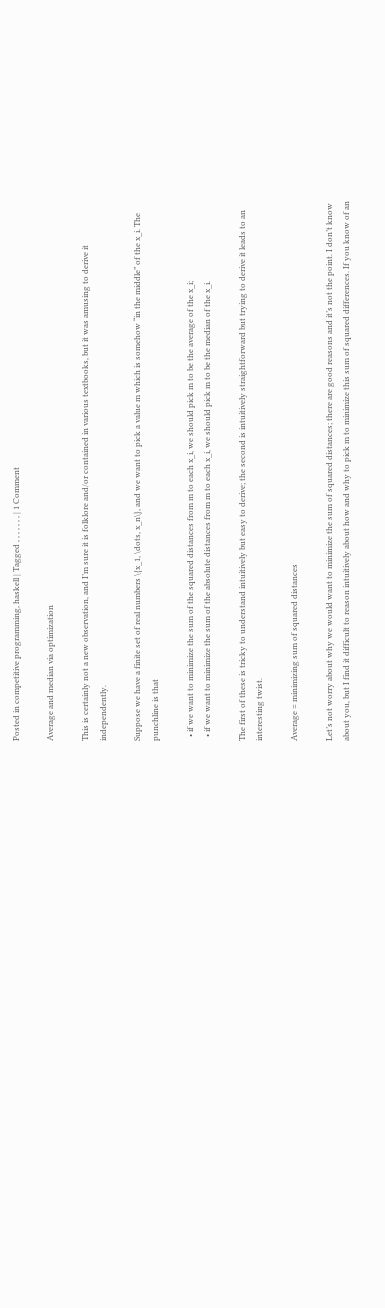Posted in competitive programming, haskell | Tagged , , , , , , , | 1 Comment

Average and median via optimization

This is certainly not a new observation, and I’m sure it is folklore and/or contained in various textbooks, but it was amusing to derive it independently.

Suppose we have a finite set of real numbers \{x_1, \dots, x_n\}, and we want to pick a value m which is somehow “in the middle” of the x_i. The punchline is that

  • if we want to minimize the sum of the squared distances from m to each x_i, we should pick m to be the average of the x_i;
  • if we want to minimize the sum of the absolute distances from m to each x_i, we should pick m to be the median of the x_i.

The first of these is tricky to understand intuitively but easy to derive; the second is intuitively straightforward but trying to derive it leads to an interesting twist.

Average = minimizing sum of squared distances

Let’s not worry about why we would want to minimize the sum of squared distances; there are good reasons and it’s not the point. I don’t know about you, but I find it difficult to reason intuitively about how and why to pick m to minimize this sum of squared differences. If you know of an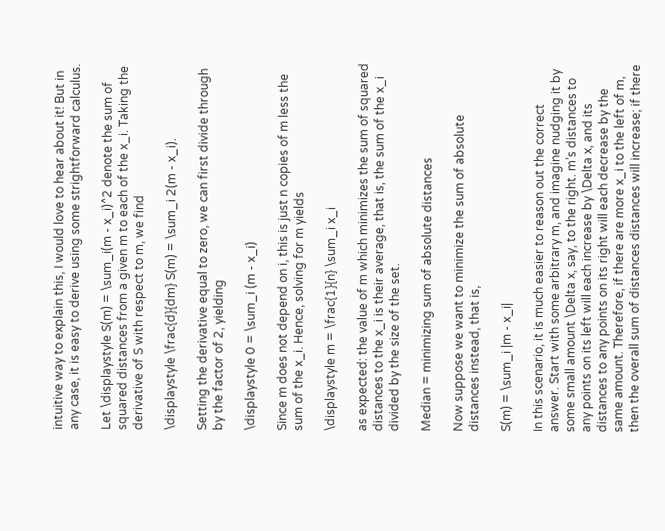intuitive way to explain this, I would love to hear about it! But in any case, it is easy to derive using some strightforward calculus.

Let \displaystyle S(m) = \sum_i(m - x_i)^2 denote the sum of squared distances from a given m to each of the x_i. Taking the derivative of S with respect to m, we find

\displaystyle \frac{d}{dm} S(m) = \sum_i 2(m - x_i).

Setting the derivative equal to zero, we can first divide through by the factor of 2, yielding

\displaystyle 0 = \sum_i (m - x_i)

Since m does not depend on i, this is just n copies of m less the sum of the x_i. Hence, solving for m yields

\displaystyle m = \frac{1}{n} \sum_i x_i

as expected: the value of m which minimizes the sum of squared distances to the x_i is their average, that is, the sum of the x_i divided by the size of the set.

Median = minimizing sum of absolute distances

Now suppose we want to minimize the sum of absolute distances instead, that is,

S(m) = \sum_i |m - x_i|

In this scenario, it is much easier to reason out the correct answer. Start with some arbitrary m, and imagine nudging it by some small amount \Delta x, say, to the right. m’s distances to any points on its left will each increase by \Delta x, and its distances to any points on its right will each decrease by the same amount. Therefore, if there are more x_i to the left of m, then the overall sum of distances distances will increase; if there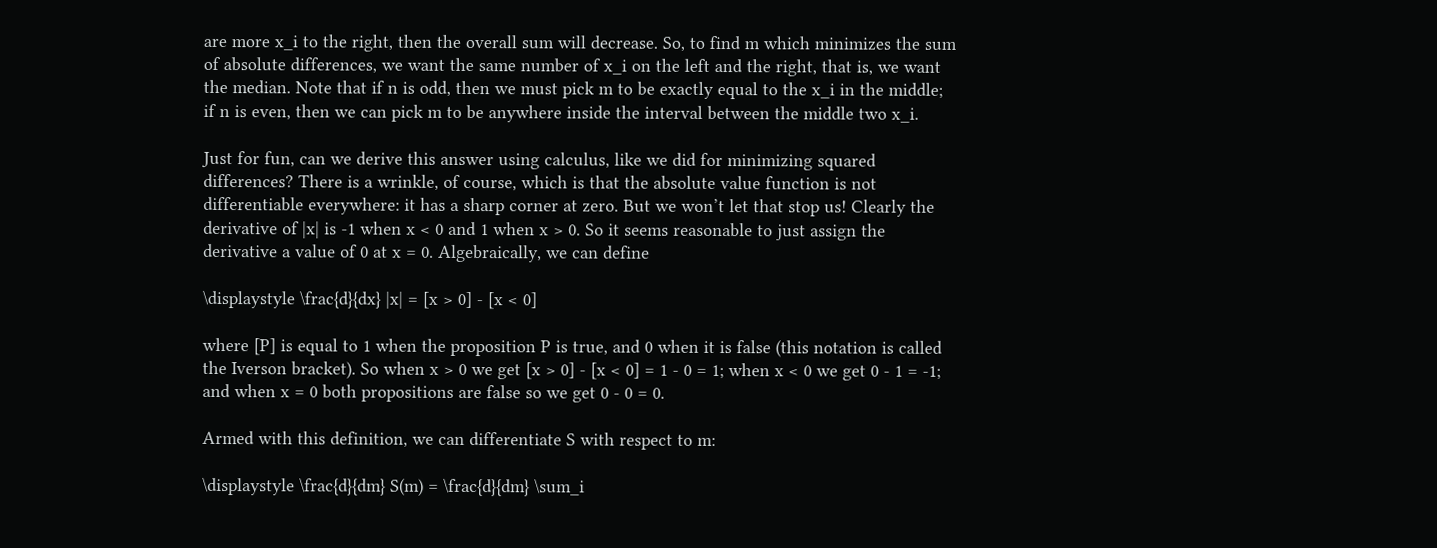are more x_i to the right, then the overall sum will decrease. So, to find m which minimizes the sum of absolute differences, we want the same number of x_i on the left and the right, that is, we want the median. Note that if n is odd, then we must pick m to be exactly equal to the x_i in the middle; if n is even, then we can pick m to be anywhere inside the interval between the middle two x_i.

Just for fun, can we derive this answer using calculus, like we did for minimizing squared differences? There is a wrinkle, of course, which is that the absolute value function is not differentiable everywhere: it has a sharp corner at zero. But we won’t let that stop us! Clearly the derivative of |x| is -1 when x < 0 and 1 when x > 0. So it seems reasonable to just assign the derivative a value of 0 at x = 0. Algebraically, we can define

\displaystyle \frac{d}{dx} |x| = [x > 0] - [x < 0]

where [P] is equal to 1 when the proposition P is true, and 0 when it is false (this notation is called the Iverson bracket). So when x > 0 we get [x > 0] - [x < 0] = 1 - 0 = 1; when x < 0 we get 0 - 1 = -1; and when x = 0 both propositions are false so we get 0 - 0 = 0.

Armed with this definition, we can differentiate S with respect to m:

\displaystyle \frac{d}{dm} S(m) = \frac{d}{dm} \sum_i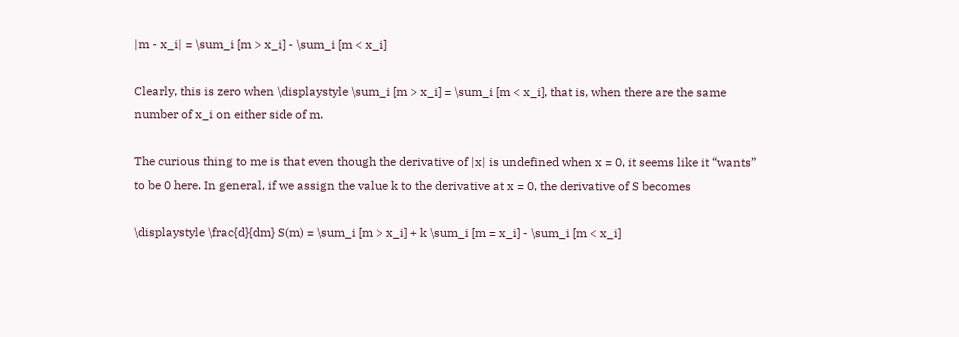|m - x_i| = \sum_i [m > x_i] - \sum_i [m < x_i]

Clearly, this is zero when \displaystyle \sum_i [m > x_i] = \sum_i [m < x_i], that is, when there are the same number of x_i on either side of m.

The curious thing to me is that even though the derivative of |x| is undefined when x = 0, it seems like it “wants” to be 0 here. In general, if we assign the value k to the derivative at x = 0, the derivative of S becomes

\displaystyle \frac{d}{dm} S(m) = \sum_i [m > x_i] + k \sum_i [m = x_i] - \sum_i [m < x_i]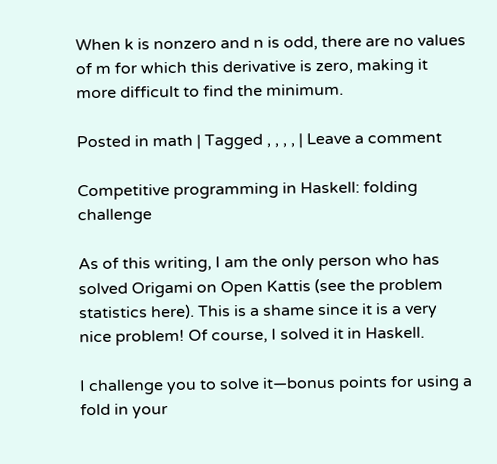When k is nonzero and n is odd, there are no values of m for which this derivative is zero, making it more difficult to find the minimum.

Posted in math | Tagged , , , , | Leave a comment

Competitive programming in Haskell: folding challenge

As of this writing, I am the only person who has solved Origami on Open Kattis (see the problem statistics here). This is a shame since it is a very nice problem! Of course, I solved it in Haskell.

I challenge you to solve it—bonus points for using a fold in your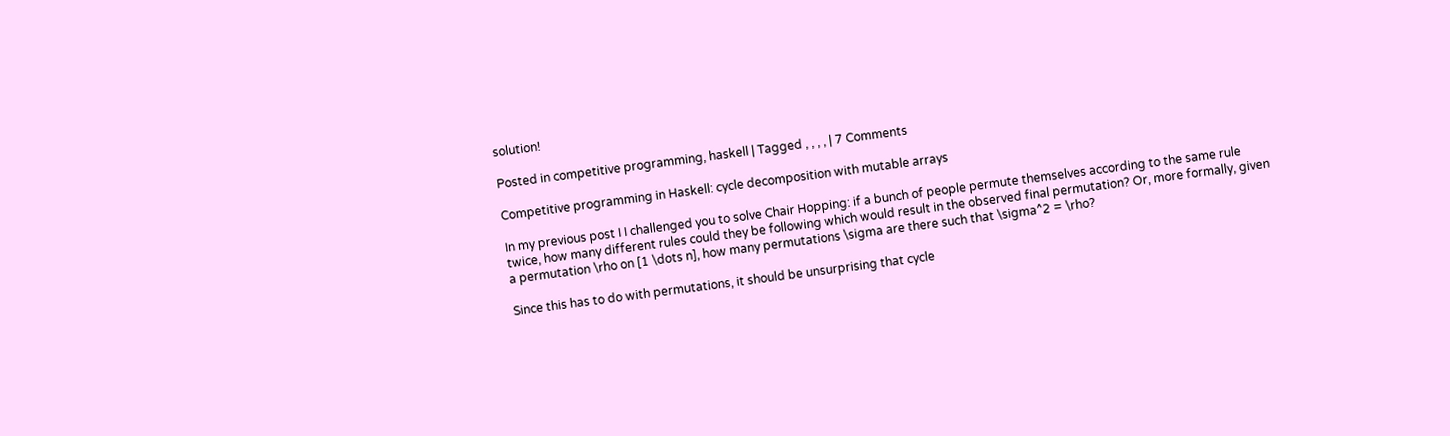solution!

Posted in competitive programming, haskell | Tagged , , , , | 7 Comments

Competitive programming in Haskell: cycle decomposition with mutable arrays

In my previous post I I challenged you to solve Chair Hopping: if a bunch of people permute themselves according to the same rule twice, how many different rules could they be following which would result in the observed final permutation? Or, more formally, given a permutation \rho on [1 \dots n], how many permutations \sigma are there such that \sigma^2 = \rho?

Since this has to do with permutations, it should be unsurprising that cycle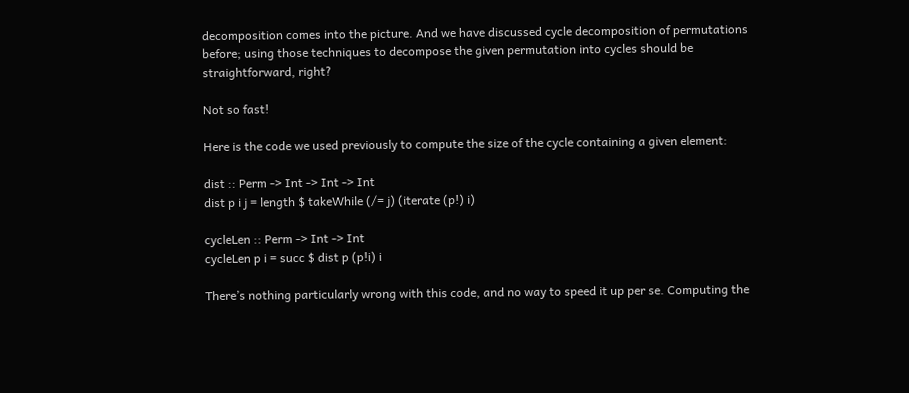decomposition comes into the picture. And we have discussed cycle decomposition of permutations before; using those techniques to decompose the given permutation into cycles should be straightforward, right?

Not so fast!

Here is the code we used previously to compute the size of the cycle containing a given element:

dist :: Perm -> Int -> Int -> Int
dist p i j = length $ takeWhile (/= j) (iterate (p!) i)

cycleLen :: Perm -> Int -> Int
cycleLen p i = succ $ dist p (p!i) i

There’s nothing particularly wrong with this code, and no way to speed it up per se. Computing the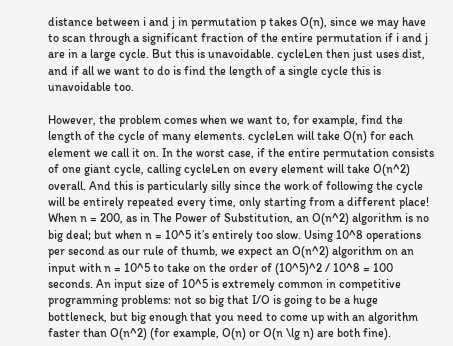distance between i and j in permutation p takes O(n), since we may have to scan through a significant fraction of the entire permutation if i and j are in a large cycle. But this is unavoidable. cycleLen then just uses dist, and if all we want to do is find the length of a single cycle this is unavoidable too.

However, the problem comes when we want to, for example, find the length of the cycle of many elements. cycleLen will take O(n) for each element we call it on. In the worst case, if the entire permutation consists of one giant cycle, calling cycleLen on every element will take O(n^2) overall. And this is particularly silly since the work of following the cycle will be entirely repeated every time, only starting from a different place! When n = 200, as in The Power of Substitution, an O(n^2) algorithm is no big deal; but when n = 10^5 it’s entirely too slow. Using 10^8 operations per second as our rule of thumb, we expect an O(n^2) algorithm on an input with n = 10^5 to take on the order of (10^5)^2 / 10^8 = 100 seconds. An input size of 10^5 is extremely common in competitive programming problems: not so big that I/O is going to be a huge bottleneck, but big enough that you need to come up with an algorithm faster than O(n^2) (for example, O(n) or O(n \lg n) are both fine).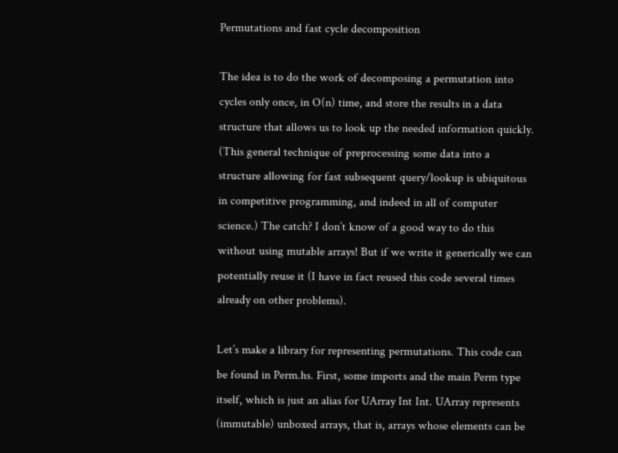Permutations and fast cycle decomposition

The idea is to do the work of decomposing a permutation into cycles only once, in O(n) time, and store the results in a data structure that allows us to look up the needed information quickly. (This general technique of preprocessing some data into a structure allowing for fast subsequent query/lookup is ubiquitous in competitive programming, and indeed in all of computer science.) The catch? I don’t know of a good way to do this without using mutable arrays! But if we write it generically we can potentially reuse it (I have in fact reused this code several times already on other problems).

Let’s make a library for representing permutations. This code can be found in Perm.hs. First, some imports and the main Perm type itself, which is just an alias for UArray Int Int. UArray represents (immutable) unboxed arrays, that is, arrays whose elements can be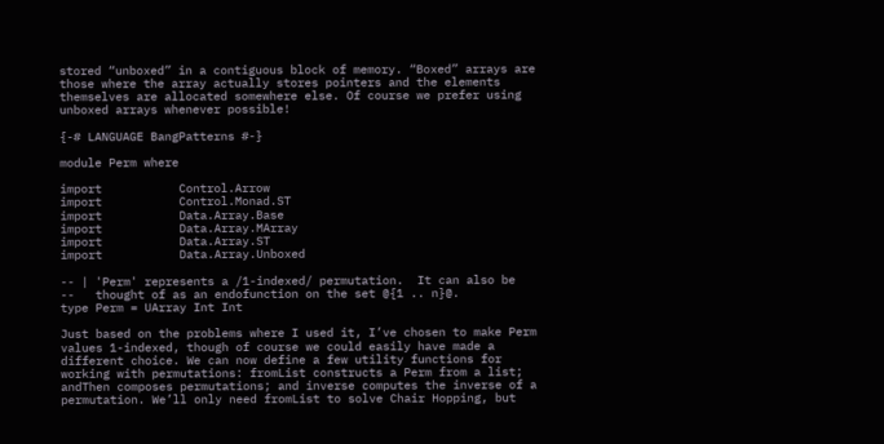stored “unboxed” in a contiguous block of memory. “Boxed” arrays are those where the array actually stores pointers and the elements themselves are allocated somewhere else. Of course we prefer using unboxed arrays whenever possible!

{-# LANGUAGE BangPatterns #-}

module Perm where

import           Control.Arrow
import           Control.Monad.ST
import           Data.Array.Base
import           Data.Array.MArray
import           Data.Array.ST
import           Data.Array.Unboxed

-- | 'Perm' represents a /1-indexed/ permutation.  It can also be
--   thought of as an endofunction on the set @{1 .. n}@.
type Perm = UArray Int Int

Just based on the problems where I used it, I’ve chosen to make Perm values 1-indexed, though of course we could easily have made a different choice. We can now define a few utility functions for working with permutations: fromList constructs a Perm from a list; andThen composes permutations; and inverse computes the inverse of a permutation. We’ll only need fromList to solve Chair Hopping, but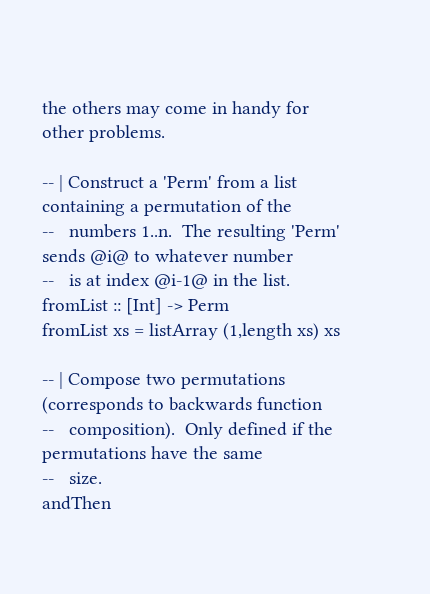the others may come in handy for other problems.

-- | Construct a 'Perm' from a list containing a permutation of the
--   numbers 1..n.  The resulting 'Perm' sends @i@ to whatever number
--   is at index @i-1@ in the list.
fromList :: [Int] -> Perm
fromList xs = listArray (1,length xs) xs

-- | Compose two permutations (corresponds to backwards function
--   composition).  Only defined if the permutations have the same
--   size.
andThen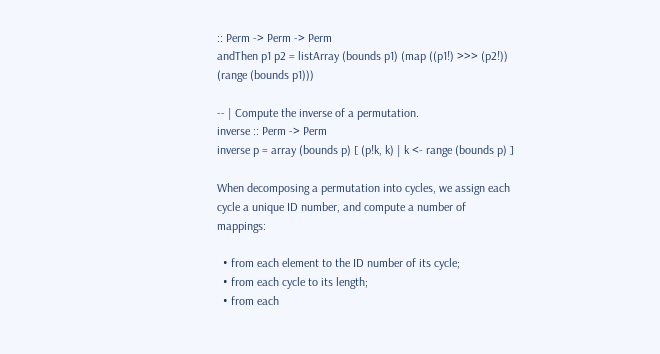:: Perm -> Perm -> Perm
andThen p1 p2 = listArray (bounds p1) (map ((p1!) >>> (p2!)) (range (bounds p1)))

-- | Compute the inverse of a permutation.
inverse :: Perm -> Perm
inverse p = array (bounds p) [ (p!k, k) | k <- range (bounds p) ]

When decomposing a permutation into cycles, we assign each cycle a unique ID number, and compute a number of mappings:

  • from each element to the ID number of its cycle;
  • from each cycle to its length;
  • from each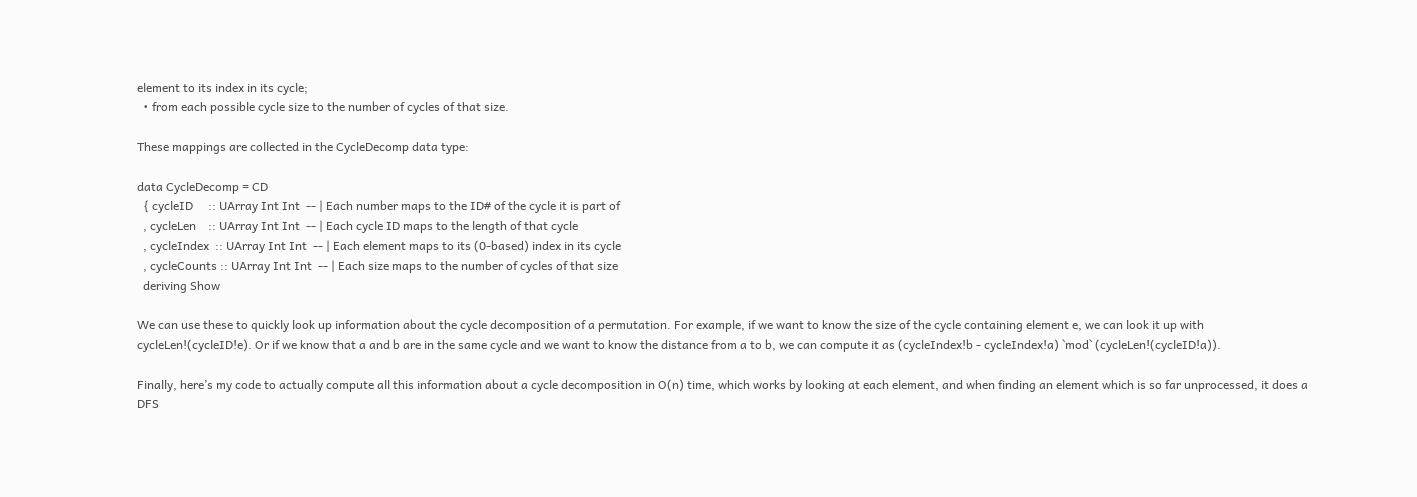element to its index in its cycle;
  • from each possible cycle size to the number of cycles of that size.

These mappings are collected in the CycleDecomp data type:

data CycleDecomp = CD
  { cycleID     :: UArray Int Int  -- | Each number maps to the ID# of the cycle it is part of
  , cycleLen    :: UArray Int Int  -- | Each cycle ID maps to the length of that cycle
  , cycleIndex  :: UArray Int Int  -- | Each element maps to its (0-based) index in its cycle
  , cycleCounts :: UArray Int Int  -- | Each size maps to the number of cycles of that size
  deriving Show

We can use these to quickly look up information about the cycle decomposition of a permutation. For example, if we want to know the size of the cycle containing element e, we can look it up with cycleLen!(cycleID!e). Or if we know that a and b are in the same cycle and we want to know the distance from a to b, we can compute it as (cycleIndex!b - cycleIndex!a) `mod` (cycleLen!(cycleID!a)).

Finally, here’s my code to actually compute all this information about a cycle decomposition in O(n) time, which works by looking at each element, and when finding an element which is so far unprocessed, it does a DFS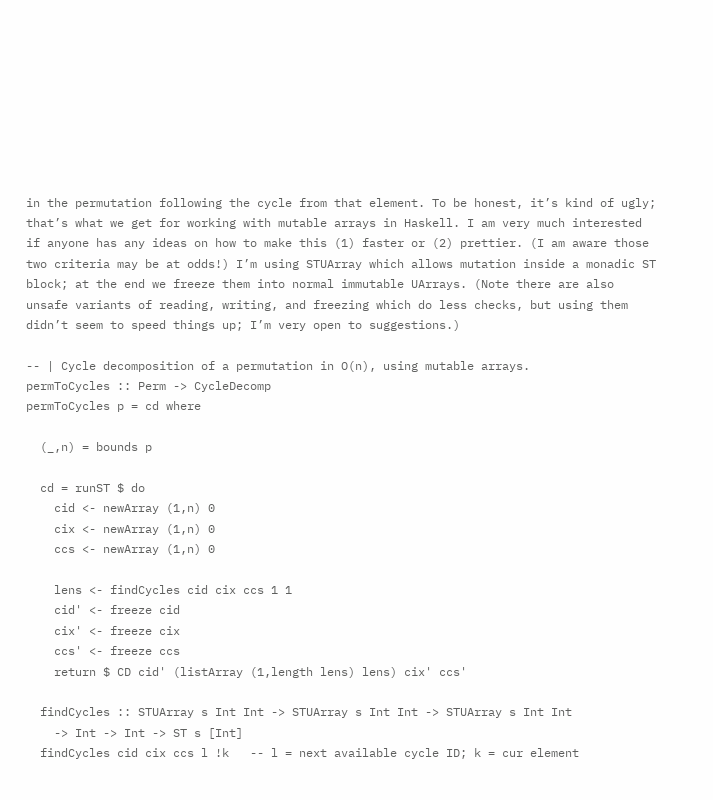in the permutation following the cycle from that element. To be honest, it’s kind of ugly; that’s what we get for working with mutable arrays in Haskell. I am very much interested if anyone has any ideas on how to make this (1) faster or (2) prettier. (I am aware those two criteria may be at odds!) I’m using STUArray which allows mutation inside a monadic ST block; at the end we freeze them into normal immutable UArrays. (Note there are also unsafe variants of reading, writing, and freezing which do less checks, but using them didn’t seem to speed things up; I’m very open to suggestions.)

-- | Cycle decomposition of a permutation in O(n), using mutable arrays.
permToCycles :: Perm -> CycleDecomp
permToCycles p = cd where

  (_,n) = bounds p

  cd = runST $ do
    cid <- newArray (1,n) 0
    cix <- newArray (1,n) 0
    ccs <- newArray (1,n) 0

    lens <- findCycles cid cix ccs 1 1
    cid' <- freeze cid
    cix' <- freeze cix
    ccs' <- freeze ccs
    return $ CD cid' (listArray (1,length lens) lens) cix' ccs'

  findCycles :: STUArray s Int Int -> STUArray s Int Int -> STUArray s Int Int
    -> Int -> Int -> ST s [Int]
  findCycles cid cix ccs l !k   -- l = next available cycle ID; k = cur element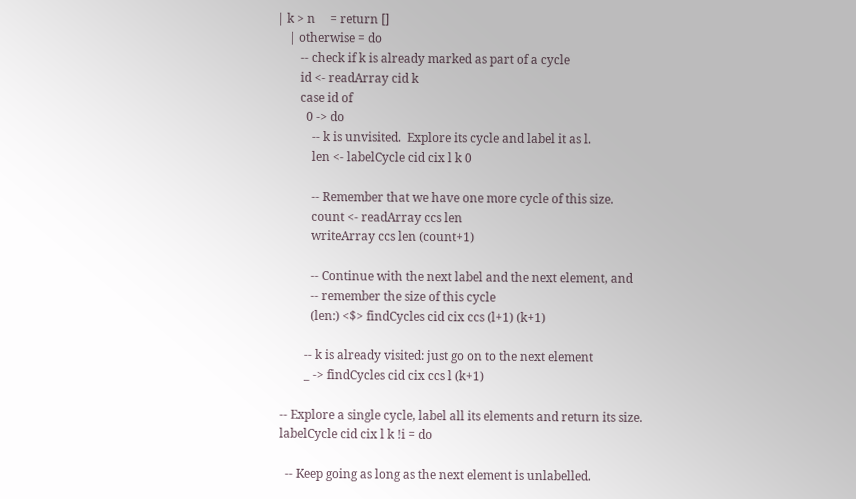| k > n     = return []
    | otherwise = do
        -- check if k is already marked as part of a cycle
        id <- readArray cid k
        case id of
          0 -> do
            -- k is unvisited.  Explore its cycle and label it as l.
            len <- labelCycle cid cix l k 0

            -- Remember that we have one more cycle of this size.
            count <- readArray ccs len
            writeArray ccs len (count+1)

            -- Continue with the next label and the next element, and
            -- remember the size of this cycle
            (len:) <$> findCycles cid cix ccs (l+1) (k+1)

          -- k is already visited: just go on to the next element
          _ -> findCycles cid cix ccs l (k+1)

  -- Explore a single cycle, label all its elements and return its size.
  labelCycle cid cix l k !i = do

    -- Keep going as long as the next element is unlabelled.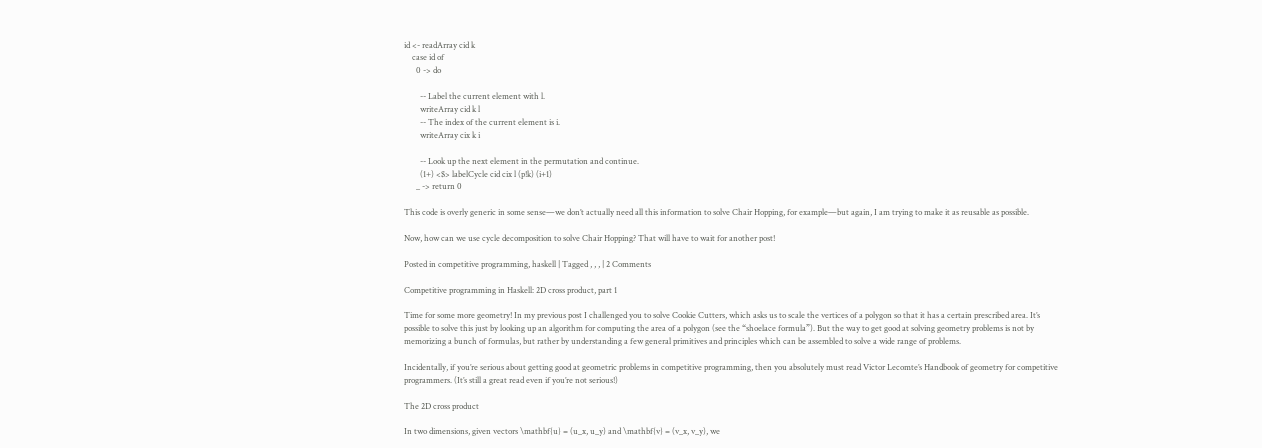id <- readArray cid k
    case id of
      0 -> do

        -- Label the current element with l.
        writeArray cid k l
        -- The index of the current element is i.
        writeArray cix k i

        -- Look up the next element in the permutation and continue.
        (1+) <$> labelCycle cid cix l (p!k) (i+1)
      _ -> return 0

This code is overly generic in some sense—we don’t actually need all this information to solve Chair Hopping, for example—but again, I am trying to make it as reusable as possible.

Now, how can we use cycle decomposition to solve Chair Hopping? That will have to wait for another post!

Posted in competitive programming, haskell | Tagged , , , | 2 Comments

Competitive programming in Haskell: 2D cross product, part 1

Time for some more geometry! In my previous post I challenged you to solve Cookie Cutters, which asks us to scale the vertices of a polygon so that it has a certain prescribed area. It’s possible to solve this just by looking up an algorithm for computing the area of a polygon (see the “shoelace formula”). But the way to get good at solving geometry problems is not by memorizing a bunch of formulas, but rather by understanding a few general primitives and principles which can be assembled to solve a wide range of problems.

Incidentally, if you’re serious about getting good at geometric problems in competitive programming, then you absolutely must read Victor Lecomte’s Handbook of geometry for competitive programmers. (It’s still a great read even if you’re not serious!)

The 2D cross product

In two dimensions, given vectors \mathbf{u} = (u_x, u_y) and \mathbf{v} = (v_x, v_y), we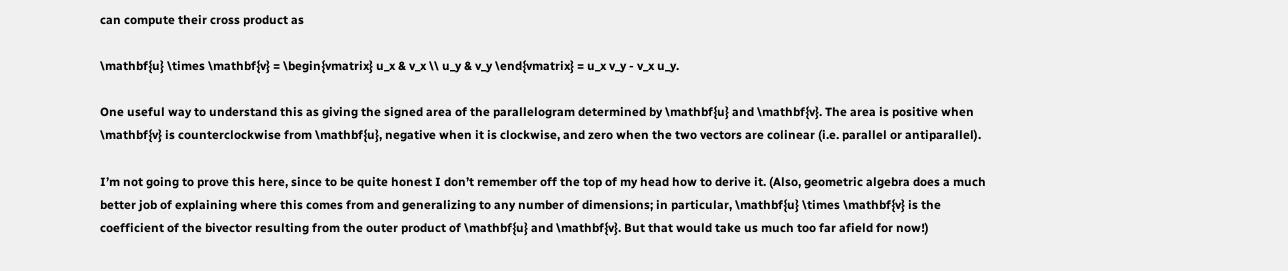can compute their cross product as

\mathbf{u} \times \mathbf{v} = \begin{vmatrix} u_x & v_x \\ u_y & v_y \end{vmatrix} = u_x v_y - v_x u_y.

One useful way to understand this as giving the signed area of the parallelogram determined by \mathbf{u} and \mathbf{v}. The area is positive when \mathbf{v} is counterclockwise from \mathbf{u}, negative when it is clockwise, and zero when the two vectors are colinear (i.e. parallel or antiparallel).

I’m not going to prove this here, since to be quite honest I don’t remember off the top of my head how to derive it. (Also, geometric algebra does a much better job of explaining where this comes from and generalizing to any number of dimensions; in particular, \mathbf{u} \times \mathbf{v} is the coefficient of the bivector resulting from the outer product of \mathbf{u} and \mathbf{v}. But that would take us much too far afield for now!)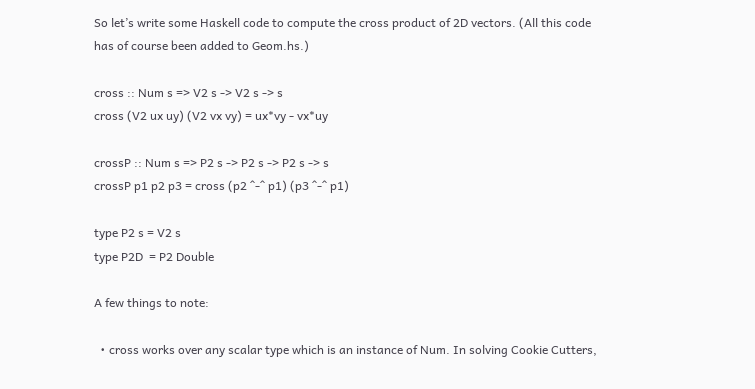So let’s write some Haskell code to compute the cross product of 2D vectors. (All this code has of course been added to Geom.hs.)

cross :: Num s => V2 s -> V2 s -> s
cross (V2 ux uy) (V2 vx vy) = ux*vy - vx*uy

crossP :: Num s => P2 s -> P2 s -> P2 s -> s
crossP p1 p2 p3 = cross (p2 ^-^ p1) (p3 ^-^ p1)

type P2 s = V2 s
type P2D  = P2 Double

A few things to note:

  • cross works over any scalar type which is an instance of Num. In solving Cookie Cutters,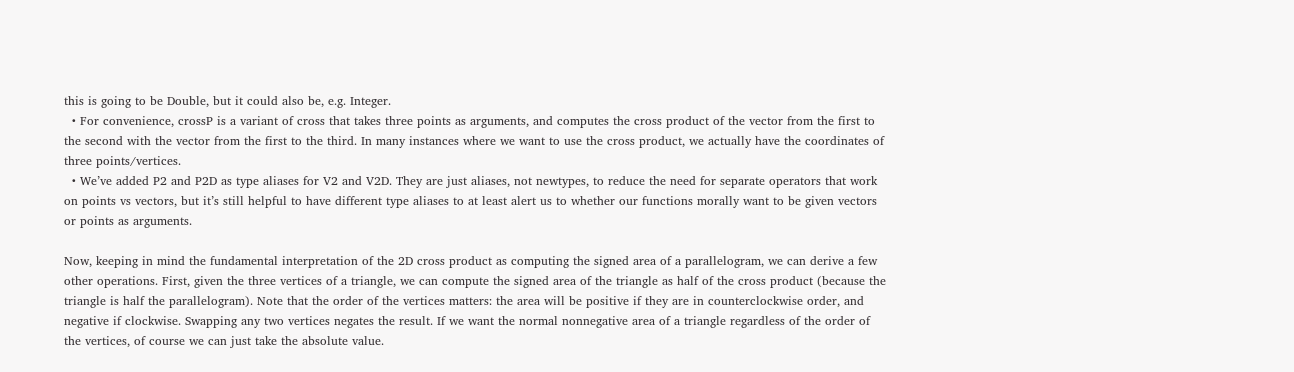this is going to be Double, but it could also be, e.g. Integer.
  • For convenience, crossP is a variant of cross that takes three points as arguments, and computes the cross product of the vector from the first to the second with the vector from the first to the third. In many instances where we want to use the cross product, we actually have the coordinates of three points/vertices.
  • We’ve added P2 and P2D as type aliases for V2 and V2D. They are just aliases, not newtypes, to reduce the need for separate operators that work on points vs vectors, but it’s still helpful to have different type aliases to at least alert us to whether our functions morally want to be given vectors or points as arguments.

Now, keeping in mind the fundamental interpretation of the 2D cross product as computing the signed area of a parallelogram, we can derive a few other operations. First, given the three vertices of a triangle, we can compute the signed area of the triangle as half of the cross product (because the triangle is half the parallelogram). Note that the order of the vertices matters: the area will be positive if they are in counterclockwise order, and negative if clockwise. Swapping any two vertices negates the result. If we want the normal nonnegative area of a triangle regardless of the order of the vertices, of course we can just take the absolute value.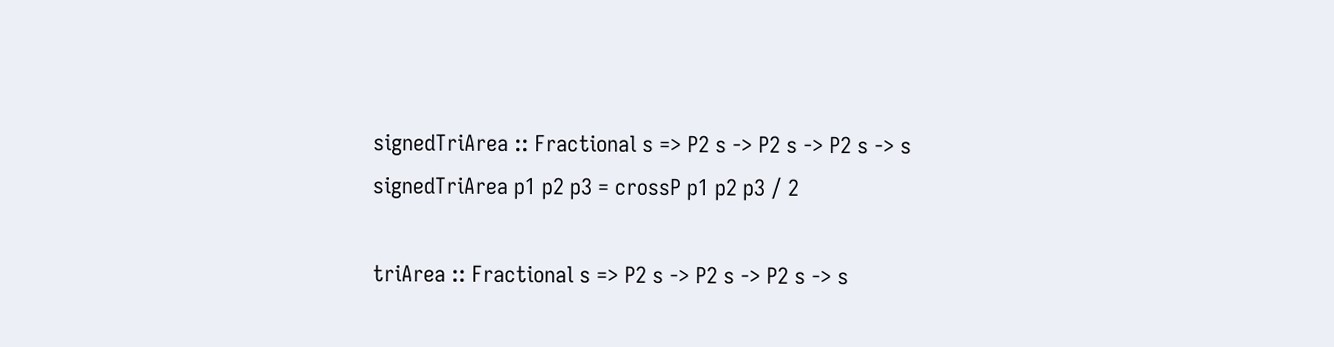signedTriArea :: Fractional s => P2 s -> P2 s -> P2 s -> s
signedTriArea p1 p2 p3 = crossP p1 p2 p3 / 2

triArea :: Fractional s => P2 s -> P2 s -> P2 s -> s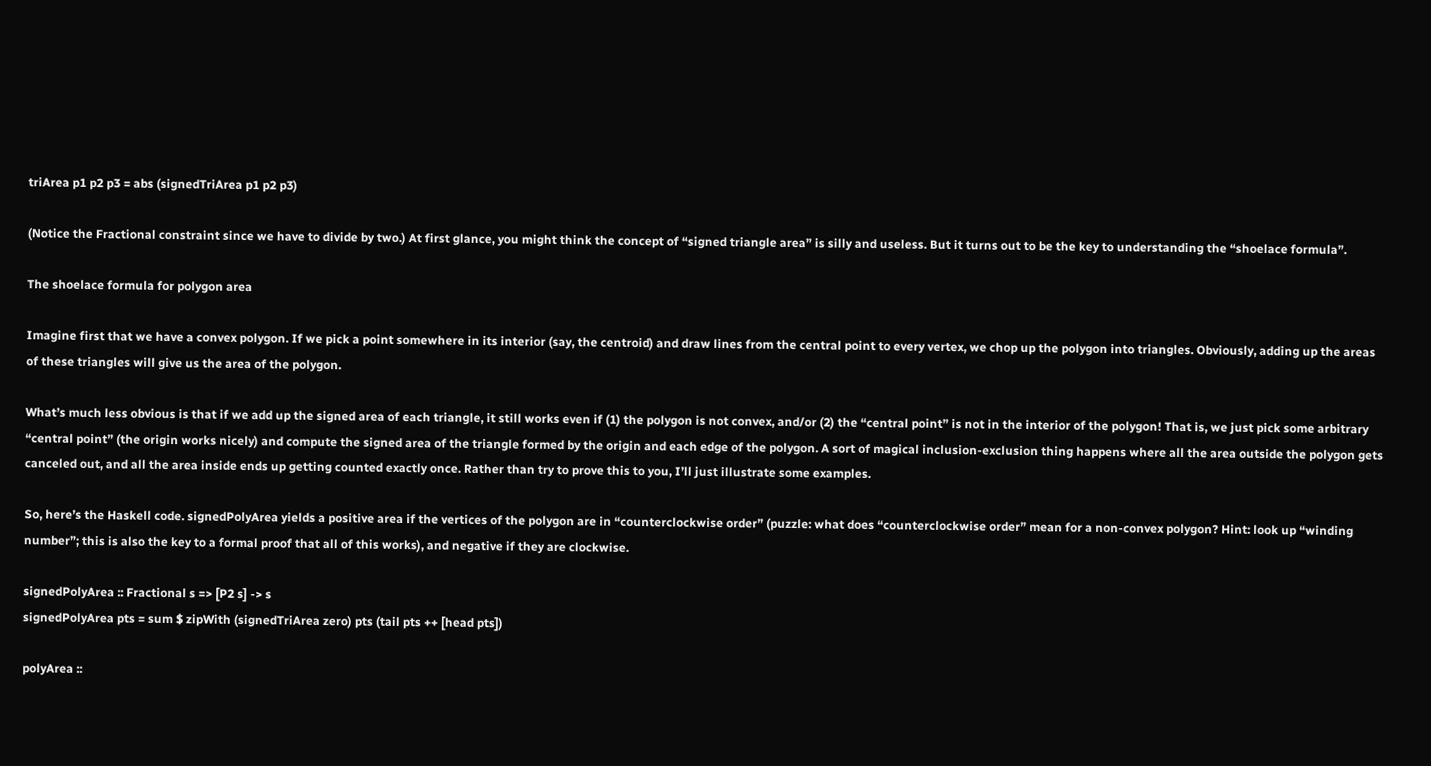triArea p1 p2 p3 = abs (signedTriArea p1 p2 p3)

(Notice the Fractional constraint since we have to divide by two.) At first glance, you might think the concept of “signed triangle area” is silly and useless. But it turns out to be the key to understanding the “shoelace formula”.

The shoelace formula for polygon area

Imagine first that we have a convex polygon. If we pick a point somewhere in its interior (say, the centroid) and draw lines from the central point to every vertex, we chop up the polygon into triangles. Obviously, adding up the areas of these triangles will give us the area of the polygon.

What’s much less obvious is that if we add up the signed area of each triangle, it still works even if (1) the polygon is not convex, and/or (2) the “central point” is not in the interior of the polygon! That is, we just pick some arbitrary “central point” (the origin works nicely) and compute the signed area of the triangle formed by the origin and each edge of the polygon. A sort of magical inclusion-exclusion thing happens where all the area outside the polygon gets canceled out, and all the area inside ends up getting counted exactly once. Rather than try to prove this to you, I’ll just illustrate some examples.

So, here’s the Haskell code. signedPolyArea yields a positive area if the vertices of the polygon are in “counterclockwise order” (puzzle: what does “counterclockwise order” mean for a non-convex polygon? Hint: look up “winding number”; this is also the key to a formal proof that all of this works), and negative if they are clockwise.

signedPolyArea :: Fractional s => [P2 s] -> s
signedPolyArea pts = sum $ zipWith (signedTriArea zero) pts (tail pts ++ [head pts])

polyArea ::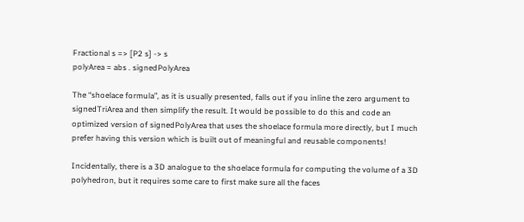Fractional s => [P2 s] -> s
polyArea = abs . signedPolyArea

The “shoelace formula”, as it is usually presented, falls out if you inline the zero argument to signedTriArea and then simplify the result. It would be possible to do this and code an optimized version of signedPolyArea that uses the shoelace formula more directly, but I much prefer having this version which is built out of meaningful and reusable components!

Incidentally, there is a 3D analogue to the shoelace formula for computing the volume of a 3D polyhedron, but it requires some care to first make sure all the faces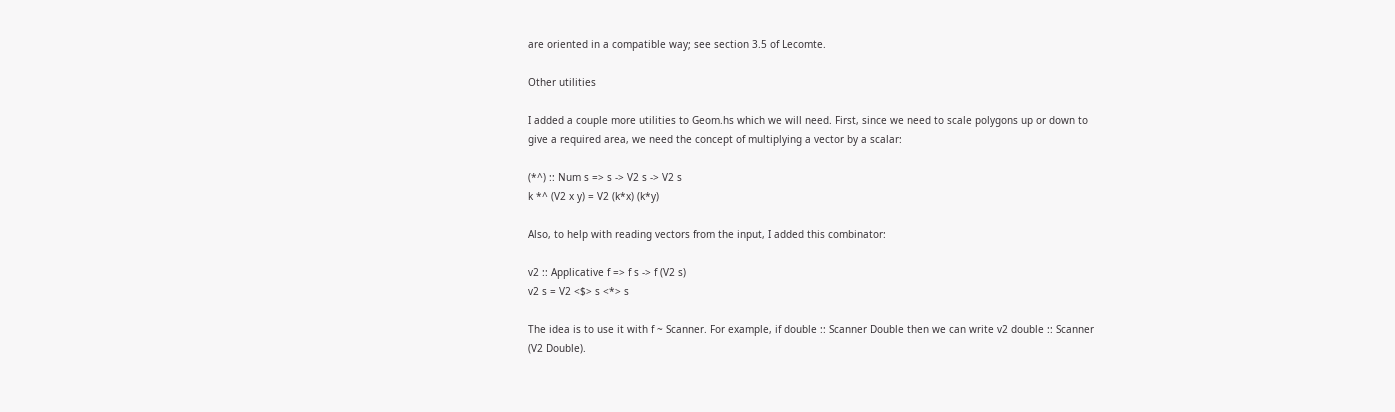are oriented in a compatible way; see section 3.5 of Lecomte.

Other utilities

I added a couple more utilities to Geom.hs which we will need. First, since we need to scale polygons up or down to give a required area, we need the concept of multiplying a vector by a scalar:

(*^) :: Num s => s -> V2 s -> V2 s
k *^ (V2 x y) = V2 (k*x) (k*y)

Also, to help with reading vectors from the input, I added this combinator:

v2 :: Applicative f => f s -> f (V2 s)
v2 s = V2 <$> s <*> s

The idea is to use it with f ~ Scanner. For example, if double :: Scanner Double then we can write v2 double :: Scanner (V2 Double).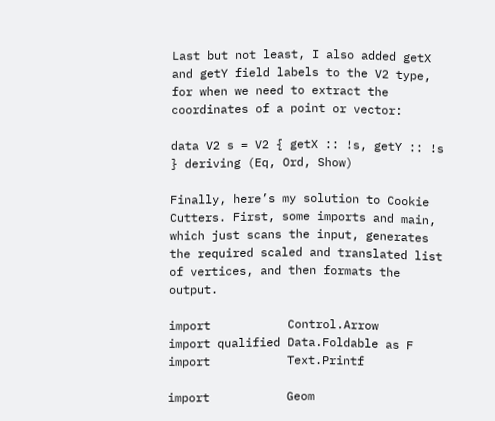Last but not least, I also added getX and getY field labels to the V2 type, for when we need to extract the coordinates of a point or vector:

data V2 s = V2 { getX :: !s, getY :: !s } deriving (Eq, Ord, Show)

Finally, here’s my solution to Cookie Cutters. First, some imports and main, which just scans the input, generates the required scaled and translated list of vertices, and then formats the output.

import           Control.Arrow
import qualified Data.Foldable as F
import           Text.Printf

import           Geom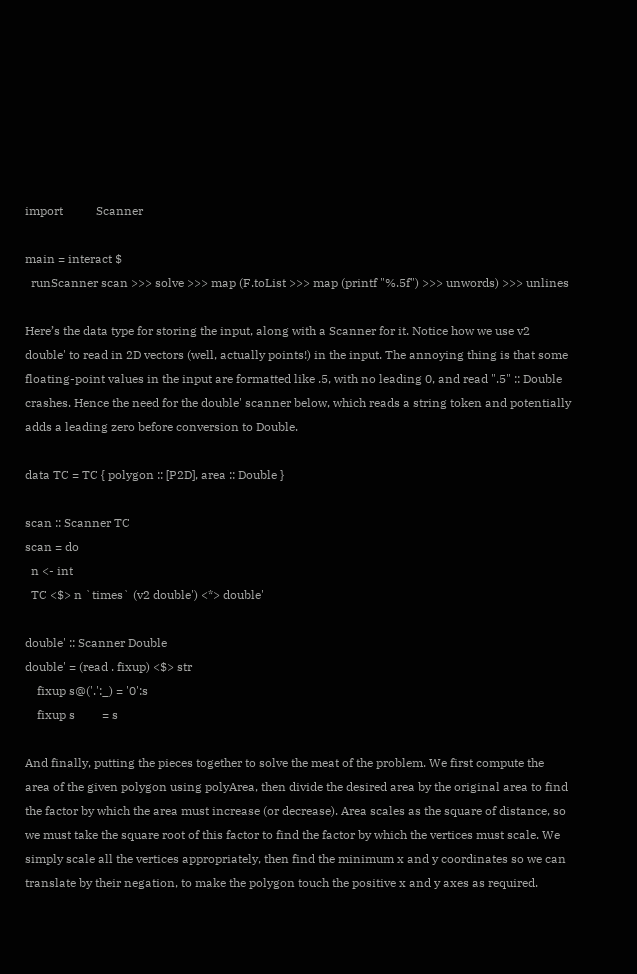import           Scanner

main = interact $
  runScanner scan >>> solve >>> map (F.toList >>> map (printf "%.5f") >>> unwords) >>> unlines

Here’s the data type for storing the input, along with a Scanner for it. Notice how we use v2 double' to read in 2D vectors (well, actually points!) in the input. The annoying thing is that some floating-point values in the input are formatted like .5, with no leading 0, and read ".5" :: Double crashes. Hence the need for the double' scanner below, which reads a string token and potentially adds a leading zero before conversion to Double.

data TC = TC { polygon :: [P2D], area :: Double }

scan :: Scanner TC
scan = do
  n <- int
  TC <$> n `times` (v2 double') <*> double'

double' :: Scanner Double
double' = (read . fixup) <$> str
    fixup s@('.':_) = '0':s
    fixup s         = s

And finally, putting the pieces together to solve the meat of the problem. We first compute the area of the given polygon using polyArea, then divide the desired area by the original area to find the factor by which the area must increase (or decrease). Area scales as the square of distance, so we must take the square root of this factor to find the factor by which the vertices must scale. We simply scale all the vertices appropriately, then find the minimum x and y coordinates so we can translate by their negation, to make the polygon touch the positive x and y axes as required.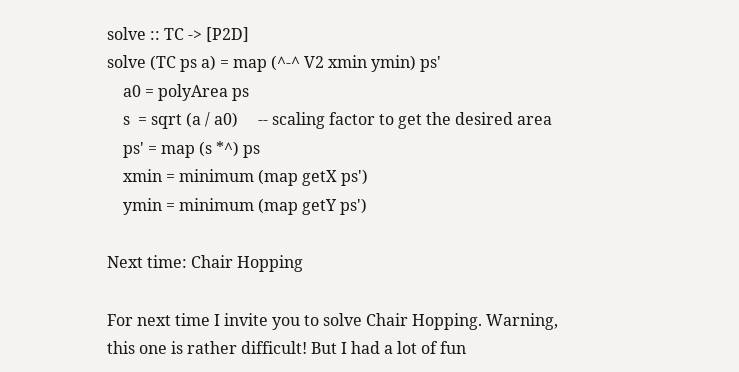solve :: TC -> [P2D]
solve (TC ps a) = map (^-^ V2 xmin ymin) ps'
    a0 = polyArea ps
    s  = sqrt (a / a0)     -- scaling factor to get the desired area
    ps' = map (s *^) ps
    xmin = minimum (map getX ps')
    ymin = minimum (map getY ps')

Next time: Chair Hopping

For next time I invite you to solve Chair Hopping. Warning, this one is rather difficult! But I had a lot of fun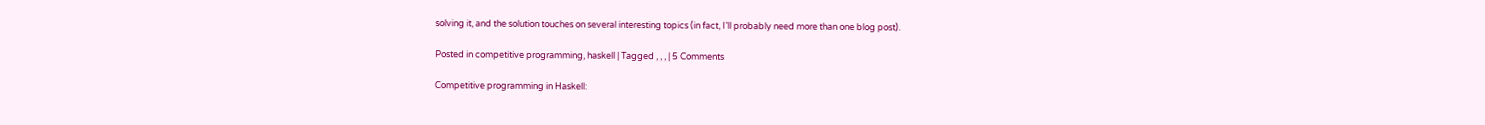solving it, and the solution touches on several interesting topics (in fact, I’ll probably need more than one blog post).

Posted in competitive programming, haskell | Tagged , , , | 5 Comments

Competitive programming in Haskell: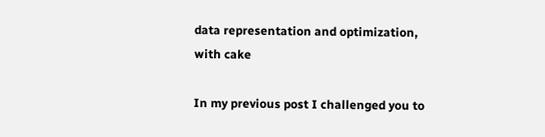data representation and optimization, with cake

In my previous post I challenged you to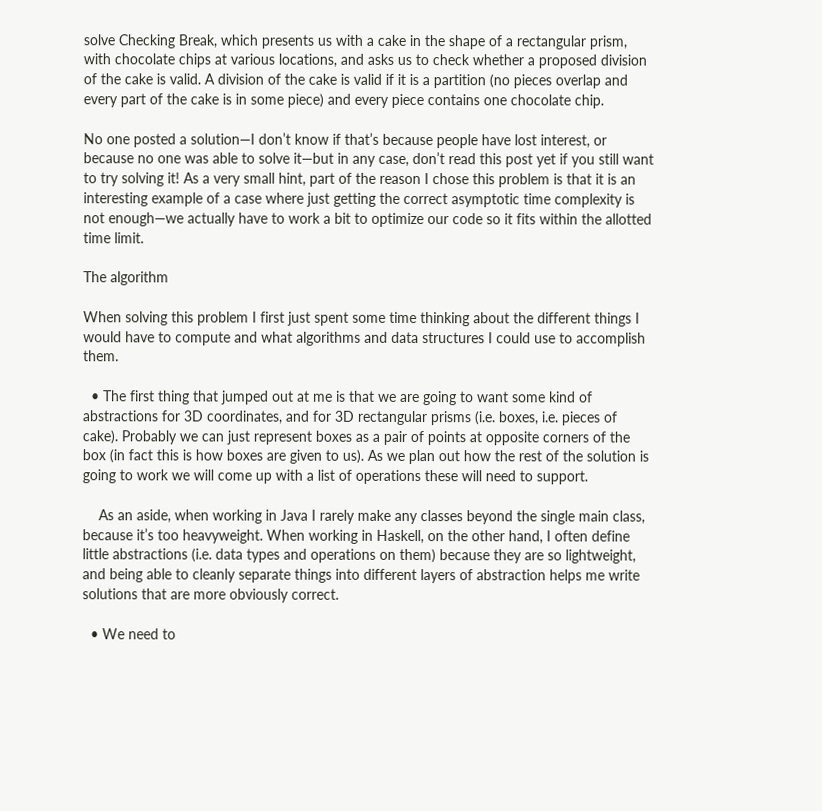solve Checking Break, which presents us with a cake in the shape of a rectangular prism, with chocolate chips at various locations, and asks us to check whether a proposed division of the cake is valid. A division of the cake is valid if it is a partition (no pieces overlap and every part of the cake is in some piece) and every piece contains one chocolate chip.

No one posted a solution—I don’t know if that’s because people have lost interest, or because no one was able to solve it—but in any case, don’t read this post yet if you still want to try solving it! As a very small hint, part of the reason I chose this problem is that it is an interesting example of a case where just getting the correct asymptotic time complexity is not enough—we actually have to work a bit to optimize our code so it fits within the allotted time limit.

The algorithm

When solving this problem I first just spent some time thinking about the different things I would have to compute and what algorithms and data structures I could use to accomplish them.

  • The first thing that jumped out at me is that we are going to want some kind of abstractions for 3D coordinates, and for 3D rectangular prisms (i.e. boxes, i.e. pieces of cake). Probably we can just represent boxes as a pair of points at opposite corners of the box (in fact this is how boxes are given to us). As we plan out how the rest of the solution is going to work we will come up with a list of operations these will need to support.

    As an aside, when working in Java I rarely make any classes beyond the single main class, because it’s too heavyweight. When working in Haskell, on the other hand, I often define little abstractions (i.e. data types and operations on them) because they are so lightweight, and being able to cleanly separate things into different layers of abstraction helps me write solutions that are more obviously correct.

  • We need to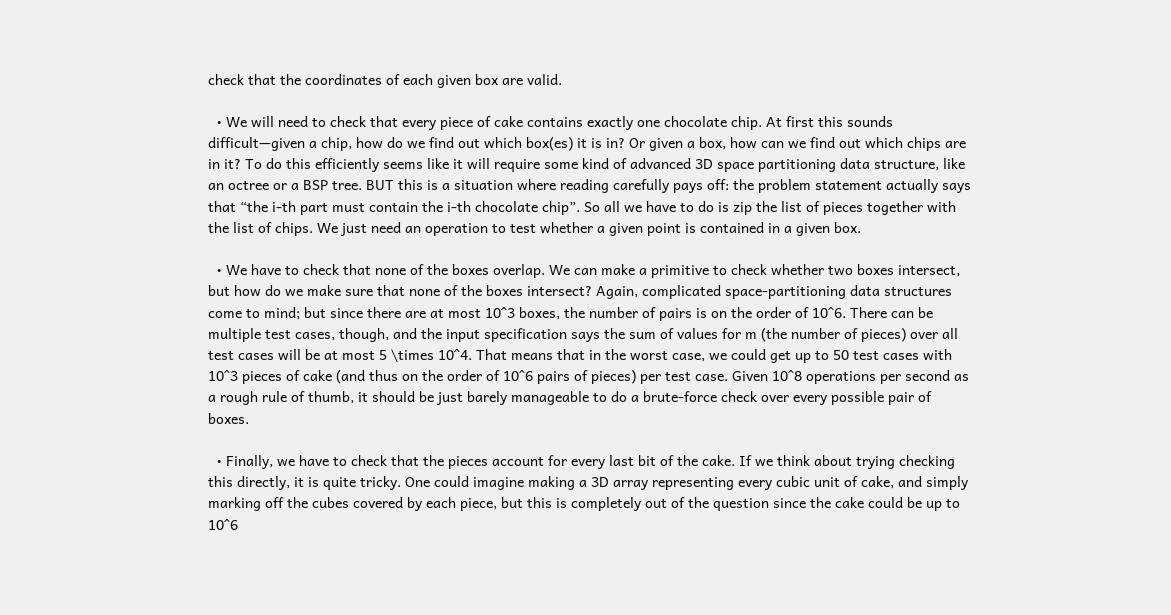check that the coordinates of each given box are valid.

  • We will need to check that every piece of cake contains exactly one chocolate chip. At first this sounds difficult—given a chip, how do we find out which box(es) it is in? Or given a box, how can we find out which chips are in it? To do this efficiently seems like it will require some kind of advanced 3D space partitioning data structure, like an octree or a BSP tree. BUT this is a situation where reading carefully pays off: the problem statement actually says that “the i-th part must contain the i-th chocolate chip”. So all we have to do is zip the list of pieces together with the list of chips. We just need an operation to test whether a given point is contained in a given box.

  • We have to check that none of the boxes overlap. We can make a primitive to check whether two boxes intersect, but how do we make sure that none of the boxes intersect? Again, complicated space-partitioning data structures come to mind; but since there are at most 10^3 boxes, the number of pairs is on the order of 10^6. There can be multiple test cases, though, and the input specification says the sum of values for m (the number of pieces) over all test cases will be at most 5 \times 10^4. That means that in the worst case, we could get up to 50 test cases with 10^3 pieces of cake (and thus on the order of 10^6 pairs of pieces) per test case. Given 10^8 operations per second as a rough rule of thumb, it should be just barely manageable to do a brute-force check over every possible pair of boxes.

  • Finally, we have to check that the pieces account for every last bit of the cake. If we think about trying checking this directly, it is quite tricky. One could imagine making a 3D array representing every cubic unit of cake, and simply marking off the cubes covered by each piece, but this is completely out of the question since the cake could be up to 10^6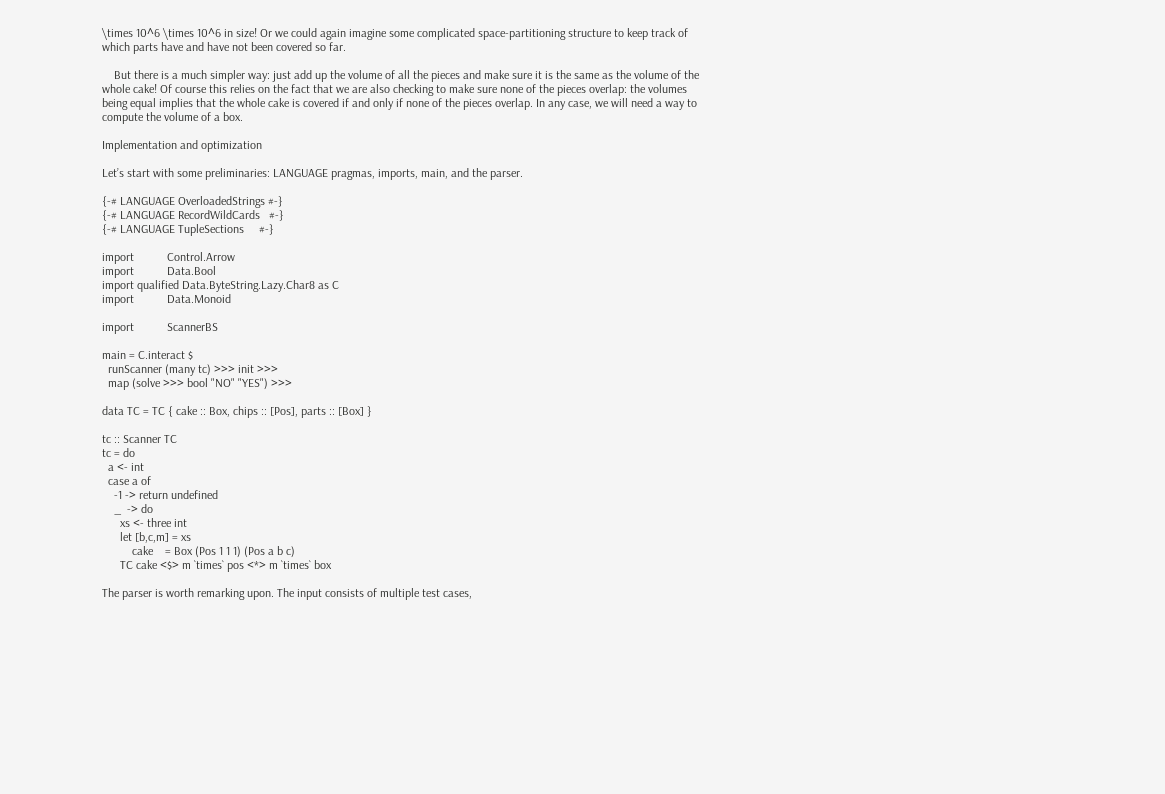\times 10^6 \times 10^6 in size! Or we could again imagine some complicated space-partitioning structure to keep track of which parts have and have not been covered so far.

    But there is a much simpler way: just add up the volume of all the pieces and make sure it is the same as the volume of the whole cake! Of course this relies on the fact that we are also checking to make sure none of the pieces overlap: the volumes being equal implies that the whole cake is covered if and only if none of the pieces overlap. In any case, we will need a way to compute the volume of a box.

Implementation and optimization

Let’s start with some preliminaries: LANGUAGE pragmas, imports, main, and the parser.

{-# LANGUAGE OverloadedStrings #-}
{-# LANGUAGE RecordWildCards   #-}
{-# LANGUAGE TupleSections     #-}

import           Control.Arrow
import           Data.Bool
import qualified Data.ByteString.Lazy.Char8 as C
import           Data.Monoid

import           ScannerBS

main = C.interact $
  runScanner (many tc) >>> init >>>
  map (solve >>> bool "NO" "YES") >>>

data TC = TC { cake :: Box, chips :: [Pos], parts :: [Box] }

tc :: Scanner TC
tc = do
  a <- int
  case a of
    -1 -> return undefined
    _  -> do
      xs <- three int
      let [b,c,m] = xs
          cake    = Box (Pos 1 1 1) (Pos a b c)
      TC cake <$> m `times` pos <*> m `times` box

The parser is worth remarking upon. The input consists of multiple test cases,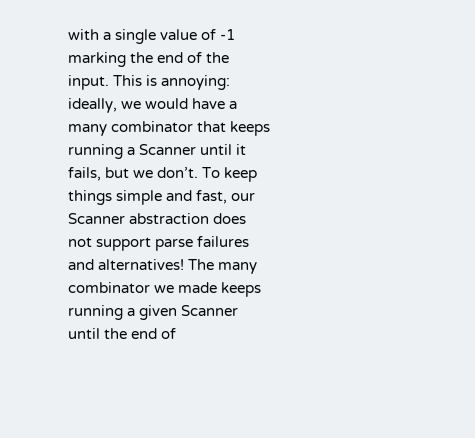with a single value of -1 marking the end of the input. This is annoying: ideally, we would have a many combinator that keeps running a Scanner until it fails, but we don’t. To keep things simple and fast, our Scanner abstraction does not support parse failures and alternatives! The many combinator we made keeps running a given Scanner until the end of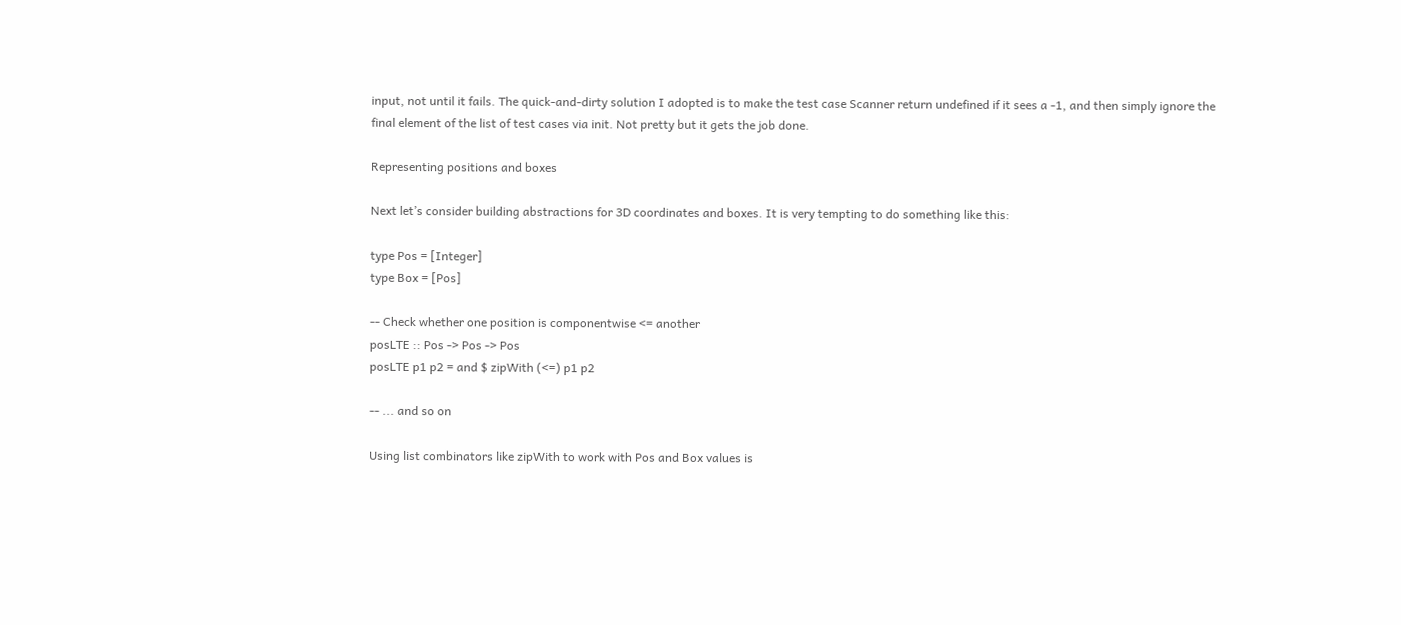input, not until it fails. The quick-and-dirty solution I adopted is to make the test case Scanner return undefined if it sees a -1, and then simply ignore the final element of the list of test cases via init. Not pretty but it gets the job done.

Representing positions and boxes

Next let’s consider building abstractions for 3D coordinates and boxes. It is very tempting to do something like this:

type Pos = [Integer]
type Box = [Pos]

-- Check whether one position is componentwise <= another
posLTE :: Pos -> Pos -> Pos
posLTE p1 p2 = and $ zipWith (<=) p1 p2

-- ... and so on

Using list combinators like zipWith to work with Pos and Box values is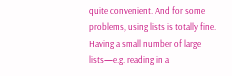quite convenient. And for some problems, using lists is totally fine. Having a small number of large lists—e.g. reading in a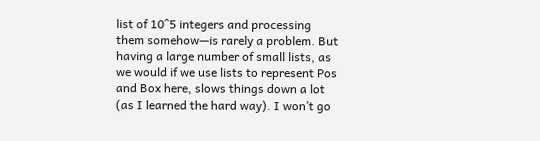list of 10^5 integers and processing them somehow—is rarely a problem. But having a large number of small lists, as we would if we use lists to represent Pos and Box here, slows things down a lot (as I learned the hard way). I won’t go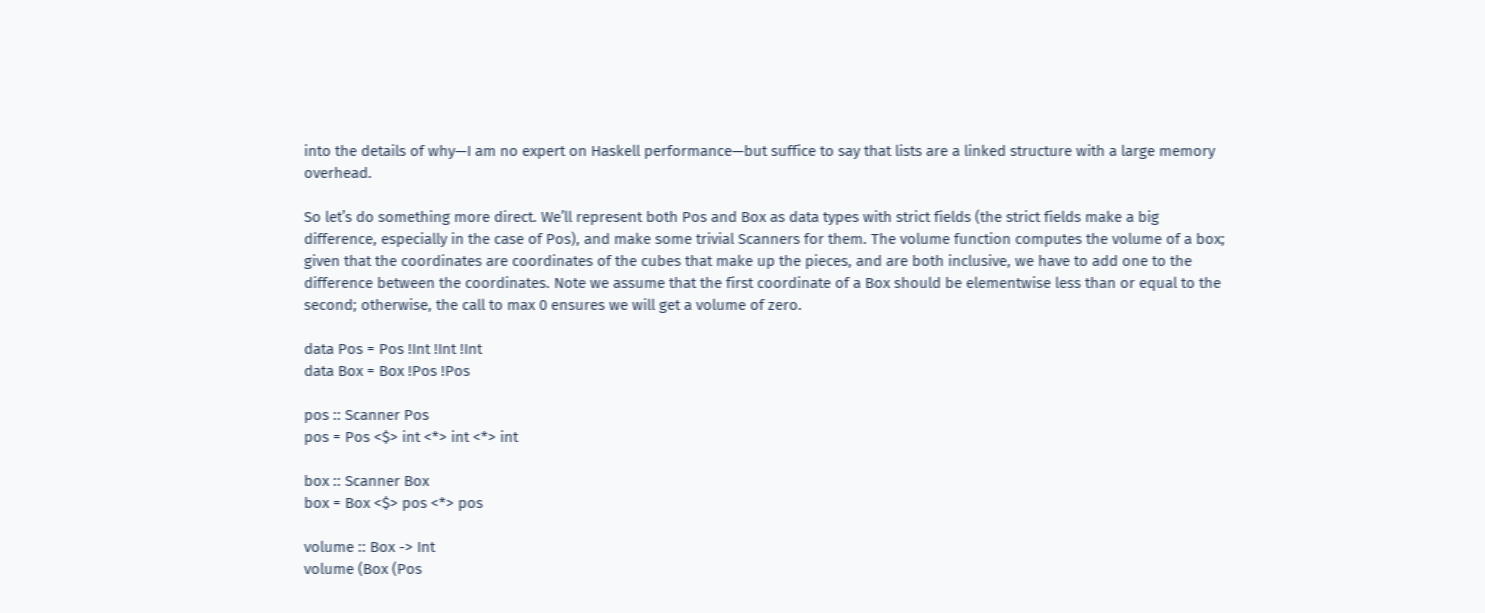into the details of why—I am no expert on Haskell performance—but suffice to say that lists are a linked structure with a large memory overhead.

So let’s do something more direct. We’ll represent both Pos and Box as data types with strict fields (the strict fields make a big difference, especially in the case of Pos), and make some trivial Scanners for them. The volume function computes the volume of a box; given that the coordinates are coordinates of the cubes that make up the pieces, and are both inclusive, we have to add one to the difference between the coordinates. Note we assume that the first coordinate of a Box should be elementwise less than or equal to the second; otherwise, the call to max 0 ensures we will get a volume of zero.

data Pos = Pos !Int !Int !Int
data Box = Box !Pos !Pos

pos :: Scanner Pos
pos = Pos <$> int <*> int <*> int

box :: Scanner Box
box = Box <$> pos <*> pos

volume :: Box -> Int
volume (Box (Pos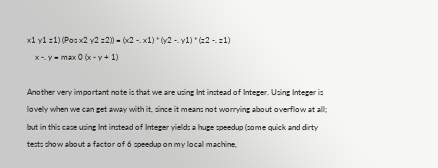x1 y1 z1) (Pos x2 y2 z2)) = (x2 -. x1) * (y2 -. y1) * (z2 -. z1)
    x -. y = max 0 (x - y + 1)

Another very important note is that we are using Int instead of Integer. Using Integer is lovely when we can get away with it, since it means not worrying about overflow at all; but in this case using Int instead of Integer yields a huge speedup (some quick and dirty tests show about a factor of 6 speedup on my local machine,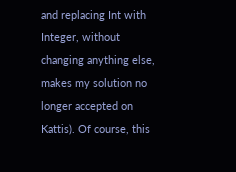and replacing Int with Integer, without changing anything else, makes my solution no longer accepted on Kattis). Of course, this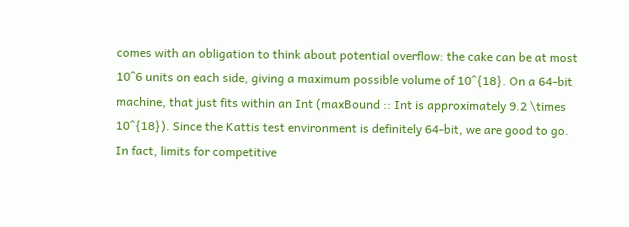comes with an obligation to think about potential overflow: the cake can be at most 10^6 units on each side, giving a maximum possible volume of 10^{18}. On a 64-bit machine, that just fits within an Int (maxBound :: Int is approximately 9.2 \times 10^{18}). Since the Kattis test environment is definitely 64-bit, we are good to go. In fact, limits for competitive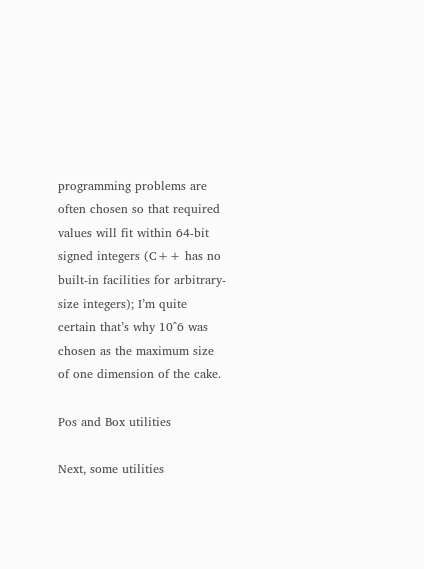programming problems are often chosen so that required values will fit within 64-bit signed integers (C++ has no built-in facilities for arbitrary-size integers); I’m quite certain that’s why 10^6 was chosen as the maximum size of one dimension of the cake.

Pos and Box utilities

Next, some utilities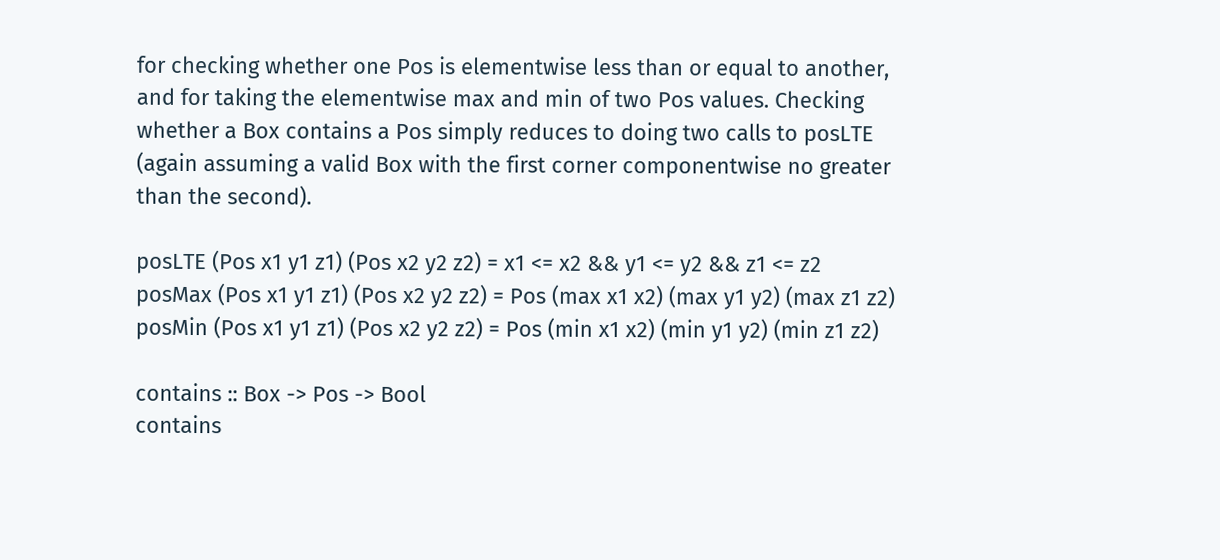for checking whether one Pos is elementwise less than or equal to another, and for taking the elementwise max and min of two Pos values. Checking whether a Box contains a Pos simply reduces to doing two calls to posLTE (again assuming a valid Box with the first corner componentwise no greater than the second).

posLTE (Pos x1 y1 z1) (Pos x2 y2 z2) = x1 <= x2 && y1 <= y2 && z1 <= z2
posMax (Pos x1 y1 z1) (Pos x2 y2 z2) = Pos (max x1 x2) (max y1 y2) (max z1 z2)
posMin (Pos x1 y1 z1) (Pos x2 y2 z2) = Pos (min x1 x2) (min y1 y2) (min z1 z2)

contains :: Box -> Pos -> Bool
contains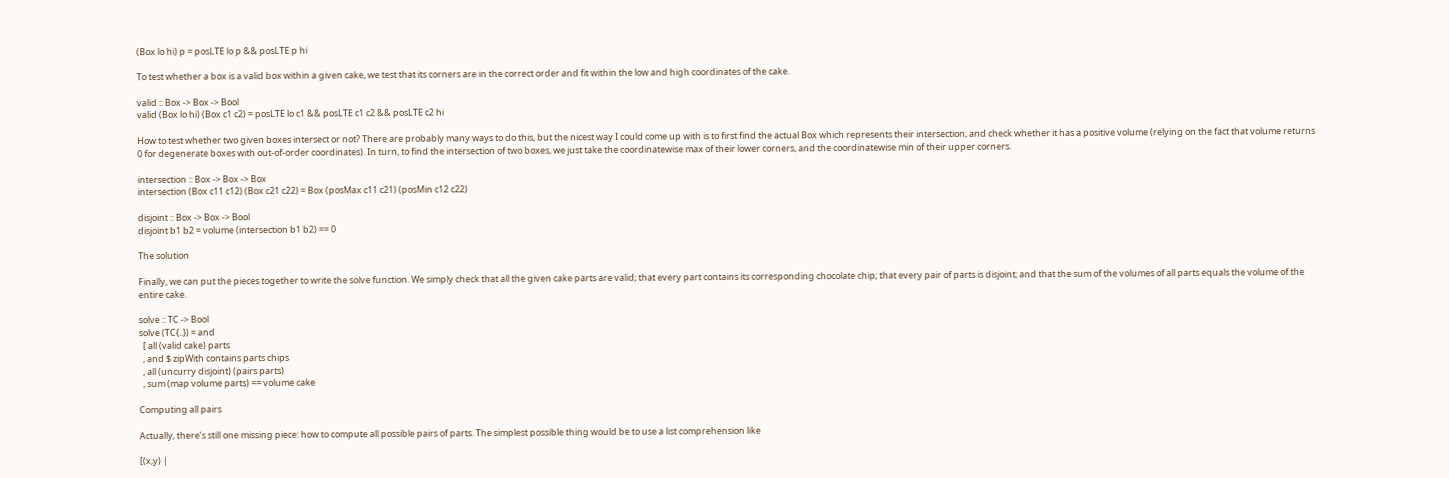(Box lo hi) p = posLTE lo p && posLTE p hi

To test whether a box is a valid box within a given cake, we test that its corners are in the correct order and fit within the low and high coordinates of the cake.

valid :: Box -> Box -> Bool
valid (Box lo hi) (Box c1 c2) = posLTE lo c1 && posLTE c1 c2 && posLTE c2 hi

How to test whether two given boxes intersect or not? There are probably many ways to do this, but the nicest way I could come up with is to first find the actual Box which represents their intersection, and check whether it has a positive volume (relying on the fact that volume returns 0 for degenerate boxes with out-of-order coordinates). In turn, to find the intersection of two boxes, we just take the coordinatewise max of their lower corners, and the coordinatewise min of their upper corners.

intersection :: Box -> Box -> Box
intersection (Box c11 c12) (Box c21 c22) = Box (posMax c11 c21) (posMin c12 c22)

disjoint :: Box -> Box -> Bool
disjoint b1 b2 = volume (intersection b1 b2) == 0

The solution

Finally, we can put the pieces together to write the solve function. We simply check that all the given cake parts are valid; that every part contains its corresponding chocolate chip; that every pair of parts is disjoint; and that the sum of the volumes of all parts equals the volume of the entire cake.

solve :: TC -> Bool
solve (TC{..}) = and
  [ all (valid cake) parts
  , and $ zipWith contains parts chips
  , all (uncurry disjoint) (pairs parts)
  , sum (map volume parts) == volume cake

Computing all pairs

Actually, there’s still one missing piece: how to compute all possible pairs of parts. The simplest possible thing would be to use a list comprehension like

[(x,y) |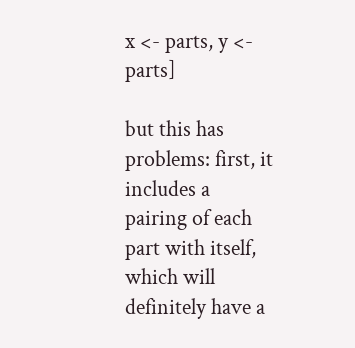x <- parts, y <- parts]

but this has problems: first, it includes a pairing of each part with itself, which will definitely have a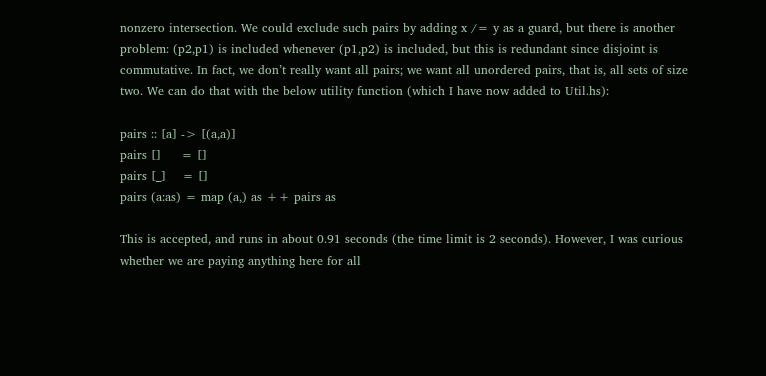nonzero intersection. We could exclude such pairs by adding x /= y as a guard, but there is another problem: (p2,p1) is included whenever (p1,p2) is included, but this is redundant since disjoint is commutative. In fact, we don’t really want all pairs; we want all unordered pairs, that is, all sets of size two. We can do that with the below utility function (which I have now added to Util.hs):

pairs :: [a] -> [(a,a)]
pairs []     = []
pairs [_]    = []
pairs (a:as) = map (a,) as ++ pairs as

This is accepted, and runs in about 0.91 seconds (the time limit is 2 seconds). However, I was curious whether we are paying anything here for all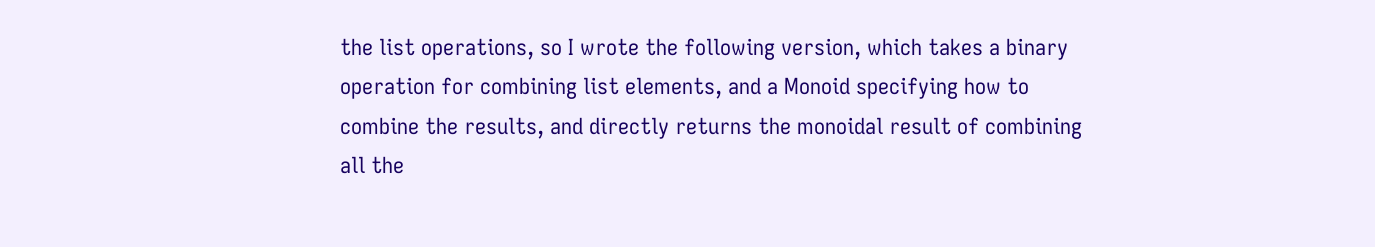the list operations, so I wrote the following version, which takes a binary operation for combining list elements, and a Monoid specifying how to combine the results, and directly returns the monoidal result of combining all the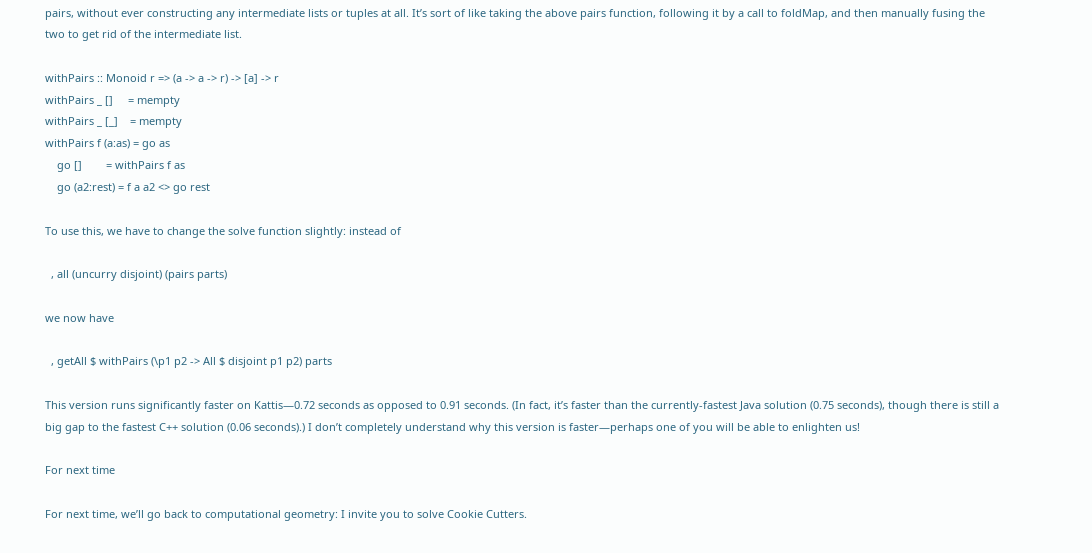pairs, without ever constructing any intermediate lists or tuples at all. It’s sort of like taking the above pairs function, following it by a call to foldMap, and then manually fusing the two to get rid of the intermediate list.

withPairs :: Monoid r => (a -> a -> r) -> [a] -> r
withPairs _ []     = mempty
withPairs _ [_]    = mempty
withPairs f (a:as) = go as
    go []        = withPairs f as
    go (a2:rest) = f a a2 <> go rest

To use this, we have to change the solve function slightly: instead of

  , all (uncurry disjoint) (pairs parts)

we now have

  , getAll $ withPairs (\p1 p2 -> All $ disjoint p1 p2) parts

This version runs significantly faster on Kattis—0.72 seconds as opposed to 0.91 seconds. (In fact, it’s faster than the currently-fastest Java solution (0.75 seconds), though there is still a big gap to the fastest C++ solution (0.06 seconds).) I don’t completely understand why this version is faster—perhaps one of you will be able to enlighten us!

For next time

For next time, we’ll go back to computational geometry: I invite you to solve Cookie Cutters.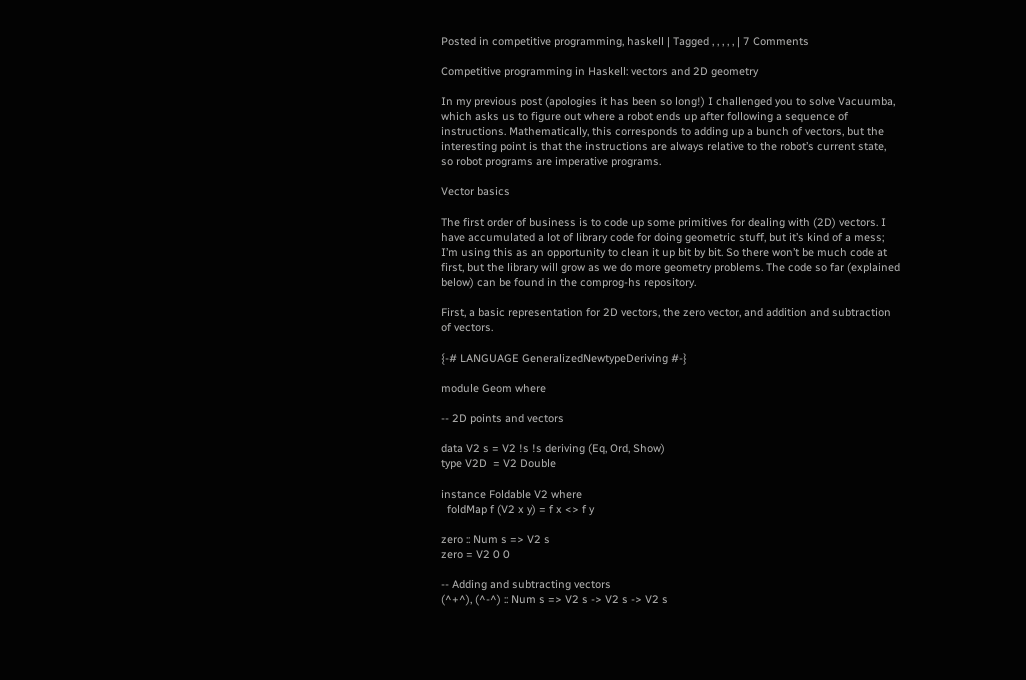Posted in competitive programming, haskell | Tagged , , , , , | 7 Comments

Competitive programming in Haskell: vectors and 2D geometry

In my previous post (apologies it has been so long!) I challenged you to solve Vacuumba, which asks us to figure out where a robot ends up after following a sequence of instructions. Mathematically, this corresponds to adding up a bunch of vectors, but the interesting point is that the instructions are always relative to the robot’s current state, so robot programs are imperative programs.

Vector basics

The first order of business is to code up some primitives for dealing with (2D) vectors. I have accumulated a lot of library code for doing geometric stuff, but it’s kind of a mess; I’m using this as an opportunity to clean it up bit by bit. So there won’t be much code at first, but the library will grow as we do more geometry problems. The code so far (explained below) can be found in the comprog-hs repository.

First, a basic representation for 2D vectors, the zero vector, and addition and subtraction of vectors.

{-# LANGUAGE GeneralizedNewtypeDeriving #-}

module Geom where

-- 2D points and vectors

data V2 s = V2 !s !s deriving (Eq, Ord, Show)
type V2D  = V2 Double

instance Foldable V2 where
  foldMap f (V2 x y) = f x <> f y

zero :: Num s => V2 s
zero = V2 0 0

-- Adding and subtracting vectors
(^+^), (^-^) :: Num s => V2 s -> V2 s -> V2 s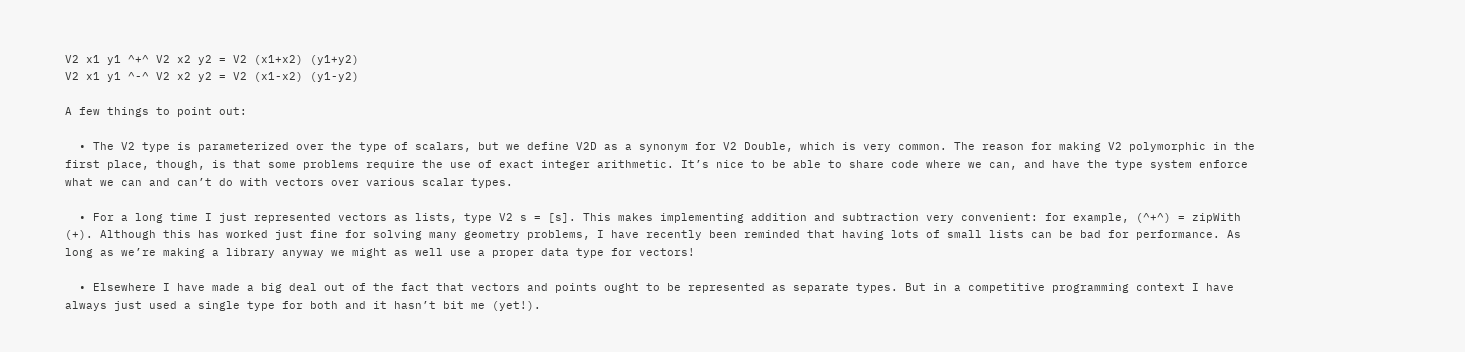V2 x1 y1 ^+^ V2 x2 y2 = V2 (x1+x2) (y1+y2)
V2 x1 y1 ^-^ V2 x2 y2 = V2 (x1-x2) (y1-y2)

A few things to point out:

  • The V2 type is parameterized over the type of scalars, but we define V2D as a synonym for V2 Double, which is very common. The reason for making V2 polymorphic in the first place, though, is that some problems require the use of exact integer arithmetic. It’s nice to be able to share code where we can, and have the type system enforce what we can and can’t do with vectors over various scalar types.

  • For a long time I just represented vectors as lists, type V2 s = [s]. This makes implementing addition and subtraction very convenient: for example, (^+^) = zipWith (+). Although this has worked just fine for solving many geometry problems, I have recently been reminded that having lots of small lists can be bad for performance. As long as we’re making a library anyway we might as well use a proper data type for vectors!

  • Elsewhere I have made a big deal out of the fact that vectors and points ought to be represented as separate types. But in a competitive programming context I have always just used a single type for both and it hasn’t bit me (yet!).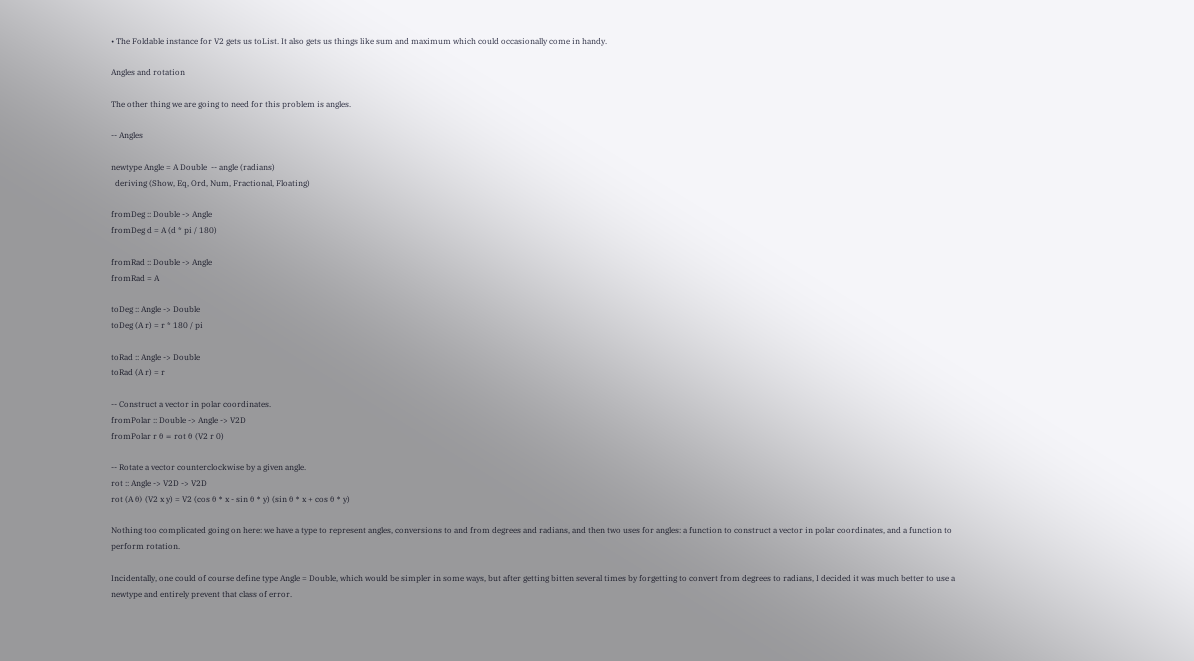• The Foldable instance for V2 gets us toList. It also gets us things like sum and maximum which could occasionally come in handy.

Angles and rotation

The other thing we are going to need for this problem is angles.

-- Angles

newtype Angle = A Double  -- angle (radians)
  deriving (Show, Eq, Ord, Num, Fractional, Floating)

fromDeg :: Double -> Angle
fromDeg d = A (d * pi / 180)

fromRad :: Double -> Angle
fromRad = A

toDeg :: Angle -> Double
toDeg (A r) = r * 180 / pi

toRad :: Angle -> Double
toRad (A r) = r

-- Construct a vector in polar coordinates.
fromPolar :: Double -> Angle -> V2D
fromPolar r θ = rot θ (V2 r 0)

-- Rotate a vector counterclockwise by a given angle.
rot :: Angle -> V2D -> V2D
rot (A θ) (V2 x y) = V2 (cos θ * x - sin θ * y) (sin θ * x + cos θ * y)

Nothing too complicated going on here: we have a type to represent angles, conversions to and from degrees and radians, and then two uses for angles: a function to construct a vector in polar coordinates, and a function to perform rotation.

Incidentally, one could of course define type Angle = Double, which would be simpler in some ways, but after getting bitten several times by forgetting to convert from degrees to radians, I decided it was much better to use a newtype and entirely prevent that class of error.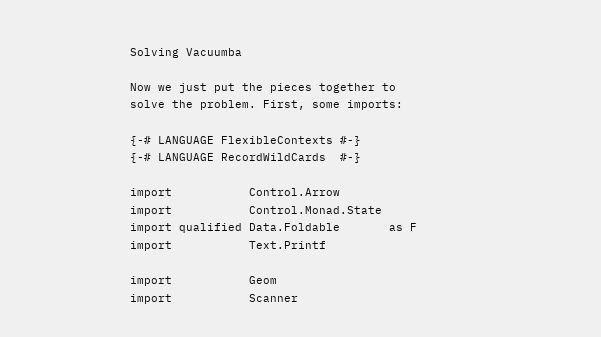Solving Vacuumba

Now we just put the pieces together to solve the problem. First, some imports:

{-# LANGUAGE FlexibleContexts #-}
{-# LANGUAGE RecordWildCards  #-}

import           Control.Arrow
import           Control.Monad.State
import qualified Data.Foldable       as F
import           Text.Printf

import           Geom
import           Scanner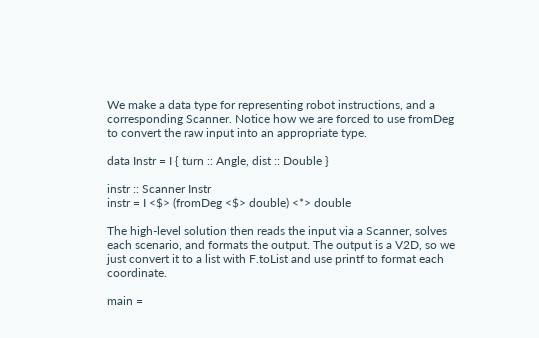We make a data type for representing robot instructions, and a corresponding Scanner. Notice how we are forced to use fromDeg to convert the raw input into an appropriate type.

data Instr = I { turn :: Angle, dist :: Double }

instr :: Scanner Instr
instr = I <$> (fromDeg <$> double) <*> double

The high-level solution then reads the input via a Scanner, solves each scenario, and formats the output. The output is a V2D, so we just convert it to a list with F.toList and use printf to format each coordinate.

main =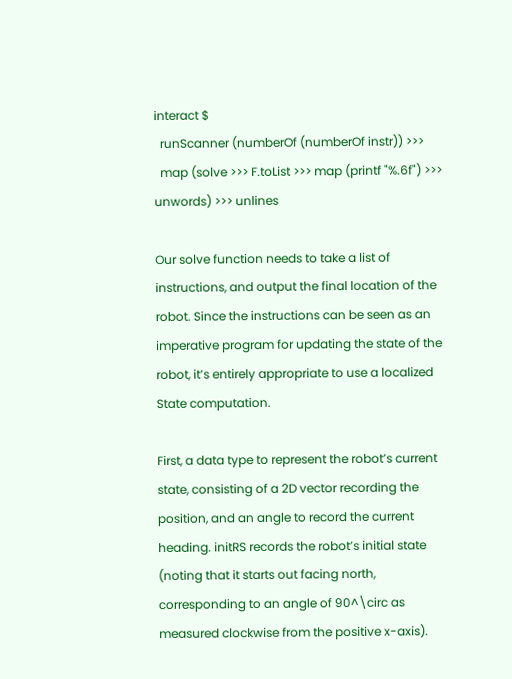interact $
  runScanner (numberOf (numberOf instr)) >>>
  map (solve >>> F.toList >>> map (printf "%.6f") >>> unwords) >>> unlines

Our solve function needs to take a list of instructions, and output the final location of the robot. Since the instructions can be seen as an imperative program for updating the state of the robot, it’s entirely appropriate to use a localized State computation.

First, a data type to represent the robot’s current state, consisting of a 2D vector recording the position, and an angle to record the current heading. initRS records the robot’s initial state (noting that it starts out facing north, corresponding to an angle of 90^\circ as measured clockwise from the positive x-axis).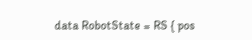data RobotState = RS { pos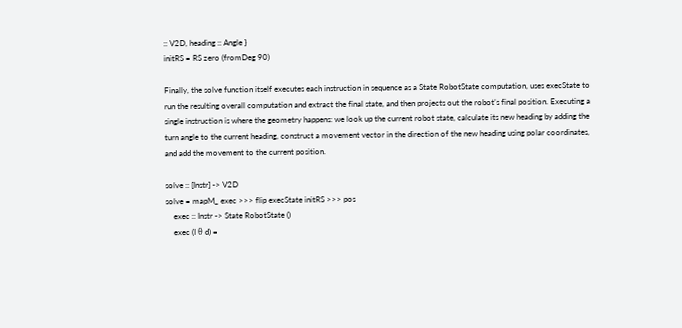:: V2D, heading :: Angle }
initRS = RS zero (fromDeg 90)

Finally, the solve function itself executes each instruction in sequence as a State RobotState computation, uses execState to run the resulting overall computation and extract the final state, and then projects out the robot’s final position. Executing a single instruction is where the geometry happens: we look up the current robot state, calculate its new heading by adding the turn angle to the current heading, construct a movement vector in the direction of the new heading using polar coordinates, and add the movement to the current position.

solve :: [Instr] -> V2D
solve = mapM_ exec >>> flip execState initRS >>> pos
    exec :: Instr -> State RobotState ()
    exec (I θ d) =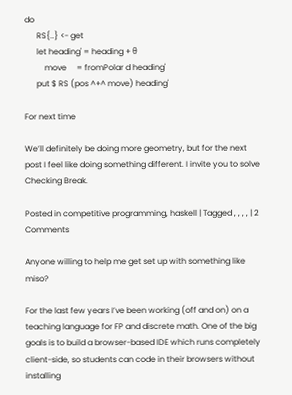do
      RS{..} <- get
      let heading' = heading + θ
          move     = fromPolar d heading'
      put $ RS (pos ^+^ move) heading'

For next time

We’ll definitely be doing more geometry, but for the next post I feel like doing something different. I invite you to solve Checking Break.

Posted in competitive programming, haskell | Tagged , , , , | 2 Comments

Anyone willing to help me get set up with something like miso?

For the last few years I’ve been working (off and on) on a teaching language for FP and discrete math. One of the big goals is to build a browser-based IDE which runs completely client-side, so students can code in their browsers without installing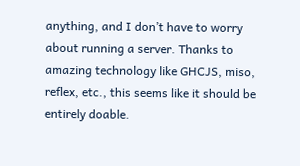anything, and I don’t have to worry about running a server. Thanks to amazing technology like GHCJS, miso, reflex, etc., this seems like it should be entirely doable.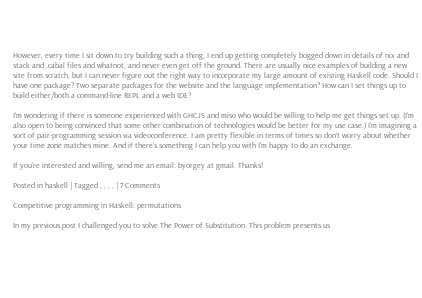However, every time I sit down to try building such a thing, I end up getting completely bogged down in details of nix and stack and .cabal files and whatnot, and never even get off the ground. There are usually nice examples of building a new site from scratch, but I can never figure out the right way to incorporate my large amount of existing Haskell code. Should I have one package? Two separate packages for the website and the language implementation? How can I set things up to build either/both a command-line REPL and a web IDE?

I’m wondering if there is someone experienced with GHCJS and miso who would be willing to help me get things set up. (I’m also open to being convinced that some other combination of technologies would be better for my use case.) I’m imagining a sort of pair-programming session via videoconference. I am pretty flexible in terms of times so don’t worry about whether your time zone matches mine. And if there’s something I can help you with I’m happy to do an exchange.

If you’re interested and willing, send me an email: byorgey at gmail. Thanks!

Posted in haskell | Tagged , , , , | 7 Comments

Competitive programming in Haskell: permutations

In my previous post I challenged you to solve The Power of Substitution. This problem presents us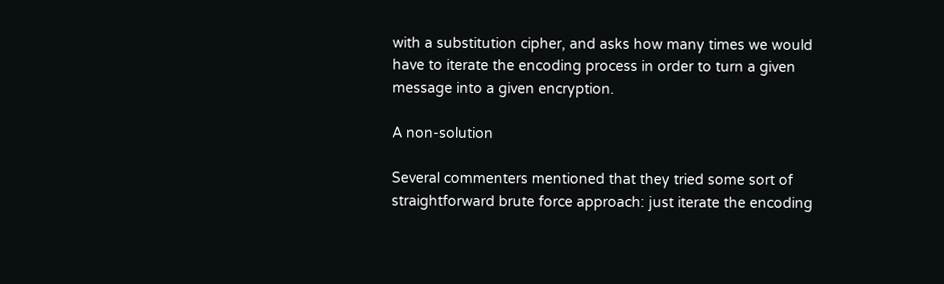with a substitution cipher, and asks how many times we would have to iterate the encoding process in order to turn a given message into a given encryption.

A non-solution

Several commenters mentioned that they tried some sort of straightforward brute force approach: just iterate the encoding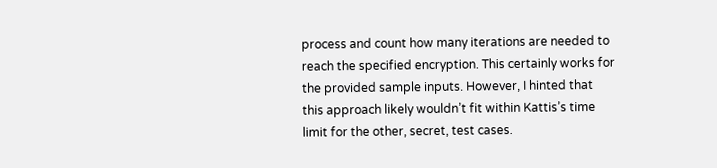process and count how many iterations are needed to reach the specified encryption. This certainly works for the provided sample inputs. However, I hinted that this approach likely wouldn’t fit within Kattis’s time limit for the other, secret, test cases.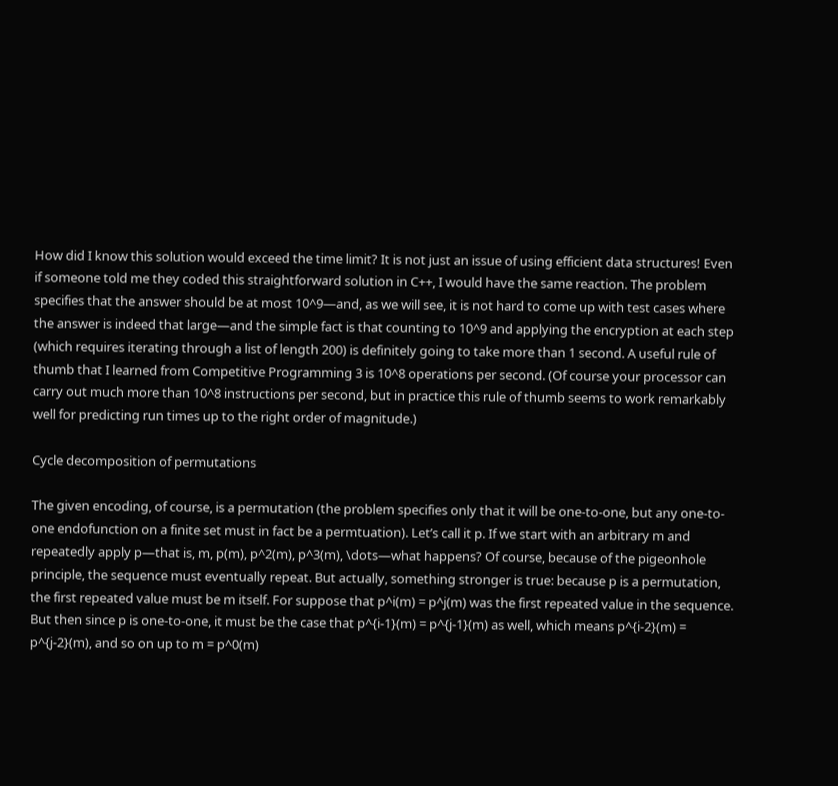How did I know this solution would exceed the time limit? It is not just an issue of using efficient data structures! Even if someone told me they coded this straightforward solution in C++, I would have the same reaction. The problem specifies that the answer should be at most 10^9—and, as we will see, it is not hard to come up with test cases where the answer is indeed that large—and the simple fact is that counting to 10^9 and applying the encryption at each step (which requires iterating through a list of length 200) is definitely going to take more than 1 second. A useful rule of thumb that I learned from Competitive Programming 3 is 10^8 operations per second. (Of course your processor can carry out much more than 10^8 instructions per second, but in practice this rule of thumb seems to work remarkably well for predicting run times up to the right order of magnitude.)

Cycle decomposition of permutations

The given encoding, of course, is a permutation (the problem specifies only that it will be one-to-one, but any one-to-one endofunction on a finite set must in fact be a permtuation). Let’s call it p. If we start with an arbitrary m and repeatedly apply p—that is, m, p(m), p^2(m), p^3(m), \dots—what happens? Of course, because of the pigeonhole principle, the sequence must eventually repeat. But actually, something stronger is true: because p is a permutation, the first repeated value must be m itself. For suppose that p^i(m) = p^j(m) was the first repeated value in the sequence. But then since p is one-to-one, it must be the case that p^{i-1}(m) = p^{j-1}(m) as well, which means p^{i-2}(m) = p^{j-2}(m), and so on up to m = p^0(m)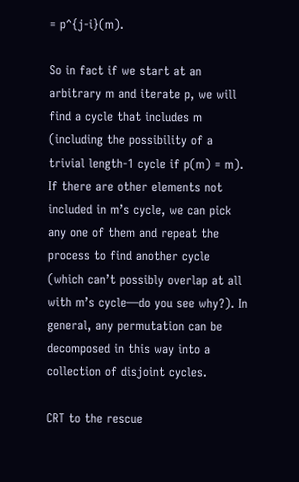= p^{j-i}(m).

So in fact if we start at an arbitrary m and iterate p, we will find a cycle that includes m (including the possibility of a trivial length-1 cycle if p(m) = m). If there are other elements not included in m’s cycle, we can pick any one of them and repeat the process to find another cycle (which can’t possibly overlap at all with m’s cycle—do you see why?). In general, any permutation can be decomposed in this way into a collection of disjoint cycles.

CRT to the rescue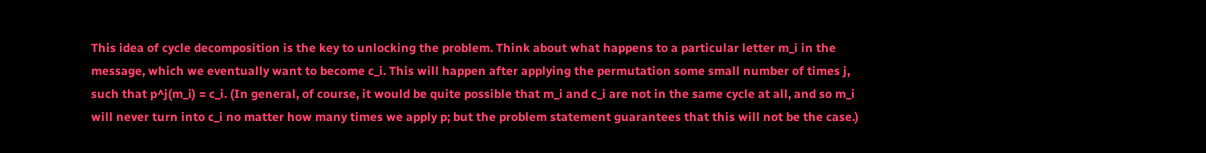This idea of cycle decomposition is the key to unlocking the problem. Think about what happens to a particular letter m_i in the message, which we eventually want to become c_i. This will happen after applying the permutation some small number of times j, such that p^j(m_i) = c_i. (In general, of course, it would be quite possible that m_i and c_i are not in the same cycle at all, and so m_i will never turn into c_i no matter how many times we apply p; but the problem statement guarantees that this will not be the case.)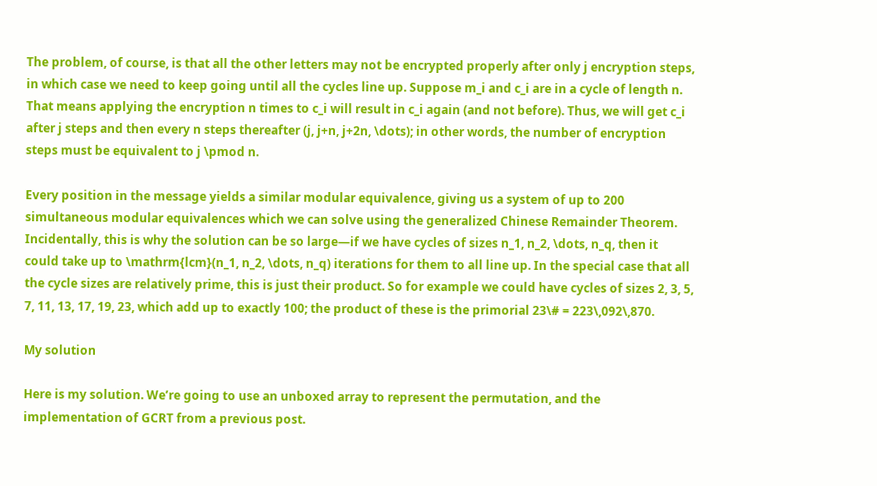The problem, of course, is that all the other letters may not be encrypted properly after only j encryption steps, in which case we need to keep going until all the cycles line up. Suppose m_i and c_i are in a cycle of length n. That means applying the encryption n times to c_i will result in c_i again (and not before). Thus, we will get c_i after j steps and then every n steps thereafter (j, j+n, j+2n, \dots); in other words, the number of encryption steps must be equivalent to j \pmod n.

Every position in the message yields a similar modular equivalence, giving us a system of up to 200 simultaneous modular equivalences which we can solve using the generalized Chinese Remainder Theorem. Incidentally, this is why the solution can be so large—if we have cycles of sizes n_1, n_2, \dots, n_q, then it could take up to \mathrm{lcm}(n_1, n_2, \dots, n_q) iterations for them to all line up. In the special case that all the cycle sizes are relatively prime, this is just their product. So for example we could have cycles of sizes 2, 3, 5, 7, 11, 13, 17, 19, 23, which add up to exactly 100; the product of these is the primorial 23\# = 223\,092\,870.

My solution

Here is my solution. We’re going to use an unboxed array to represent the permutation, and the implementation of GCRT from a previous post.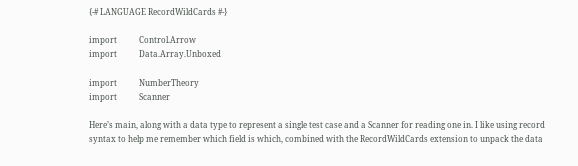{-# LANGUAGE RecordWildCards #-}

import           Control.Arrow
import           Data.Array.Unboxed

import           NumberTheory
import           Scanner

Here’s main, along with a data type to represent a single test case and a Scanner for reading one in. I like using record syntax to help me remember which field is which, combined with the RecordWildCards extension to unpack the data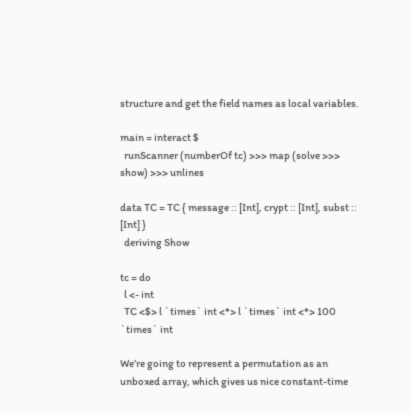structure and get the field names as local variables.

main = interact $
  runScanner (numberOf tc) >>> map (solve >>> show) >>> unlines

data TC = TC { message :: [Int], crypt :: [Int], subst :: [Int] }
  deriving Show

tc = do
  l <- int
  TC <$> l `times` int <*> l `times` int <*> 100 `times` int

We’re going to represent a permutation as an unboxed array, which gives us nice constant-time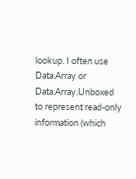lookup. I often use Data.Array or Data.Array.Unboxed to represent read-only information (which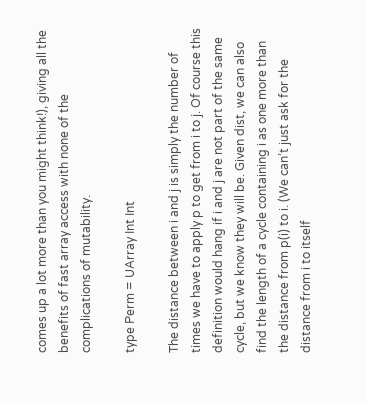comes up a lot more than you might think!), giving all the benefits of fast array access with none of the complications of mutability.

type Perm = UArray Int Int

The distance between i and j is simply the number of times we have to apply p to get from i to j. Of course this definition would hang if i and j are not part of the same cycle, but we know they will be. Given dist, we can also find the length of a cycle containing i as one more than the distance from p(i) to i. (We can’t just ask for the distance from i to itself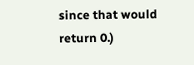since that would return 0.)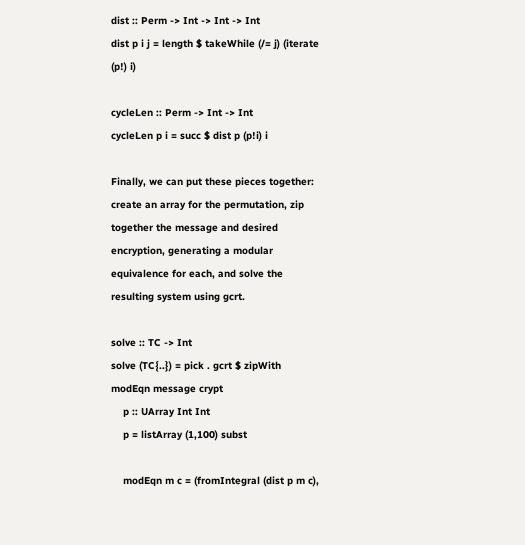dist :: Perm -> Int -> Int -> Int
dist p i j = length $ takeWhile (/= j) (iterate (p!) i)

cycleLen :: Perm -> Int -> Int
cycleLen p i = succ $ dist p (p!i) i

Finally, we can put these pieces together: create an array for the permutation, zip together the message and desired encryption, generating a modular equivalence for each, and solve the resulting system using gcrt.

solve :: TC -> Int
solve (TC{..}) = pick . gcrt $ zipWith modEqn message crypt
    p :: UArray Int Int
    p = listArray (1,100) subst

    modEqn m c = (fromIntegral (dist p m c),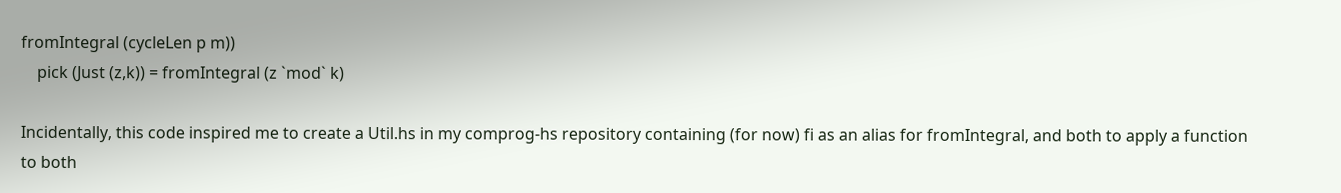fromIntegral (cycleLen p m))
    pick (Just (z,k)) = fromIntegral (z `mod` k)

Incidentally, this code inspired me to create a Util.hs in my comprog-hs repository containing (for now) fi as an alias for fromIntegral, and both to apply a function to both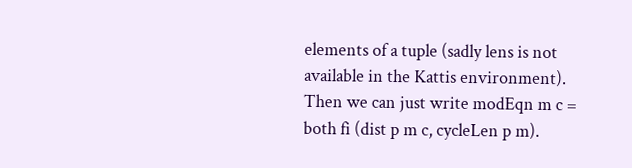elements of a tuple (sadly lens is not available in the Kattis environment). Then we can just write modEqn m c = both fi (dist p m c, cycleLen p m).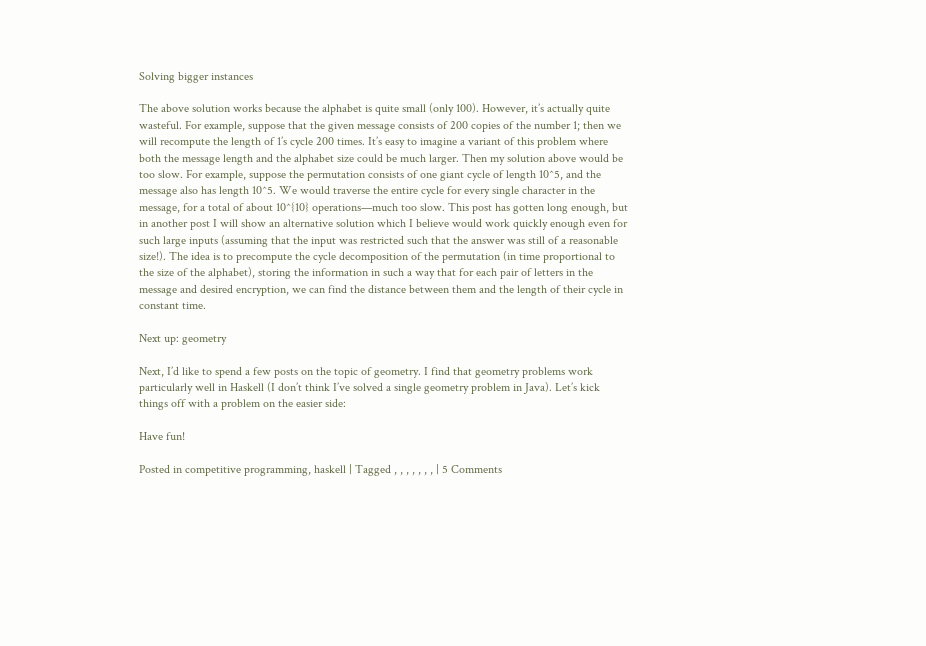Solving bigger instances

The above solution works because the alphabet is quite small (only 100). However, it’s actually quite wasteful. For example, suppose that the given message consists of 200 copies of the number 1; then we will recompute the length of 1’s cycle 200 times. It’s easy to imagine a variant of this problem where both the message length and the alphabet size could be much larger. Then my solution above would be too slow. For example, suppose the permutation consists of one giant cycle of length 10^5, and the message also has length 10^5. We would traverse the entire cycle for every single character in the message, for a total of about 10^{10} operations—much too slow. This post has gotten long enough, but in another post I will show an alternative solution which I believe would work quickly enough even for such large inputs (assuming that the input was restricted such that the answer was still of a reasonable size!). The idea is to precompute the cycle decomposition of the permutation (in time proportional to the size of the alphabet), storing the information in such a way that for each pair of letters in the message and desired encryption, we can find the distance between them and the length of their cycle in constant time.

Next up: geometry

Next, I’d like to spend a few posts on the topic of geometry. I find that geometry problems work particularly well in Haskell (I don’t think I’ve solved a single geometry problem in Java). Let’s kick things off with a problem on the easier side:

Have fun!

Posted in competitive programming, haskell | Tagged , , , , , , , | 5 Comments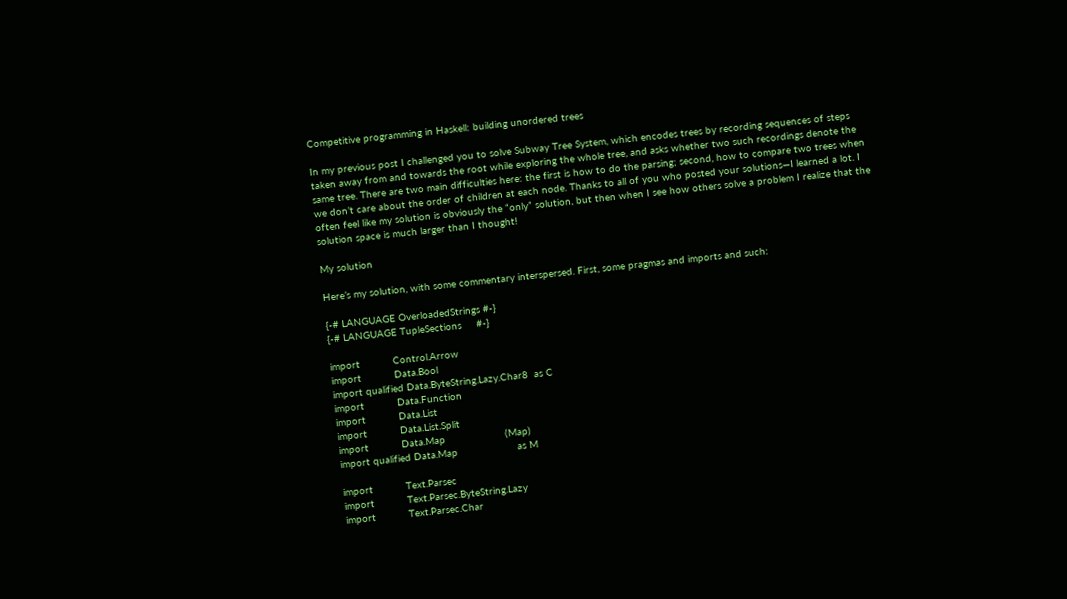Competitive programming in Haskell: building unordered trees

In my previous post I challenged you to solve Subway Tree System, which encodes trees by recording sequences of steps taken away from and towards the root while exploring the whole tree, and asks whether two such recordings denote the same tree. There are two main difficulties here: the first is how to do the parsing; second, how to compare two trees when we don’t care about the order of children at each node. Thanks to all of you who posted your solutions—I learned a lot. I often feel like my solution is obviously the “only” solution, but then when I see how others solve a problem I realize that the solution space is much larger than I thought!

My solution

Here’s my solution, with some commentary interspersed. First, some pragmas and imports and such:

{-# LANGUAGE OverloadedStrings #-}
{-# LANGUAGE TupleSections     #-}

import           Control.Arrow
import           Data.Bool
import qualified Data.ByteString.Lazy.Char8  as C
import           Data.Function
import           Data.List
import           Data.List.Split
import           Data.Map                    (Map)
import qualified Data.Map                    as M

import           Text.Parsec
import           Text.Parsec.ByteString.Lazy
import           Text.Parsec.Char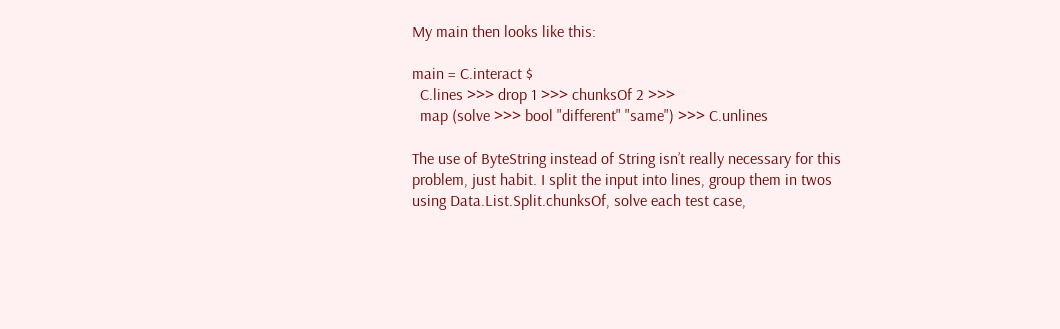My main then looks like this:

main = C.interact $
  C.lines >>> drop 1 >>> chunksOf 2 >>>
  map (solve >>> bool "different" "same") >>> C.unlines

The use of ByteString instead of String isn’t really necessary for this problem, just habit. I split the input into lines, group them in twos using Data.List.Split.chunksOf, solve each test case,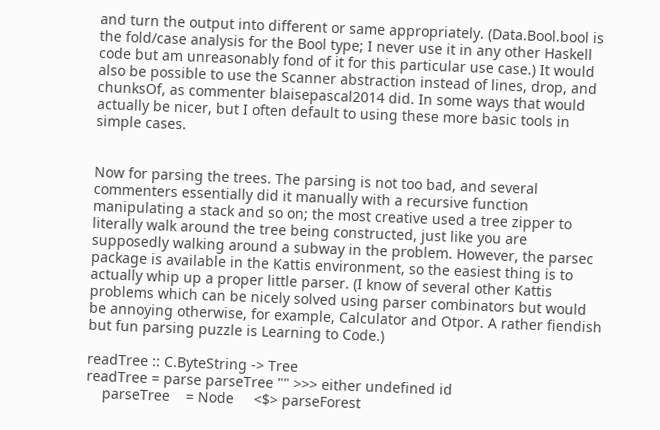and turn the output into different or same appropriately. (Data.Bool.bool is the fold/case analysis for the Bool type; I never use it in any other Haskell code but am unreasonably fond of it for this particular use case.) It would also be possible to use the Scanner abstraction instead of lines, drop, and chunksOf, as commenter blaisepascal2014 did. In some ways that would actually be nicer, but I often default to using these more basic tools in simple cases.


Now for parsing the trees. The parsing is not too bad, and several commenters essentially did it manually with a recursive function manipulating a stack and so on; the most creative used a tree zipper to literally walk around the tree being constructed, just like you are supposedly walking around a subway in the problem. However, the parsec package is available in the Kattis environment, so the easiest thing is to actually whip up a proper little parser. (I know of several other Kattis problems which can be nicely solved using parser combinators but would be annoying otherwise, for example, Calculator and Otpor. A rather fiendish but fun parsing puzzle is Learning to Code.)

readTree :: C.ByteString -> Tree
readTree = parse parseTree "" >>> either undefined id
    parseTree    = Node     <$> parseForest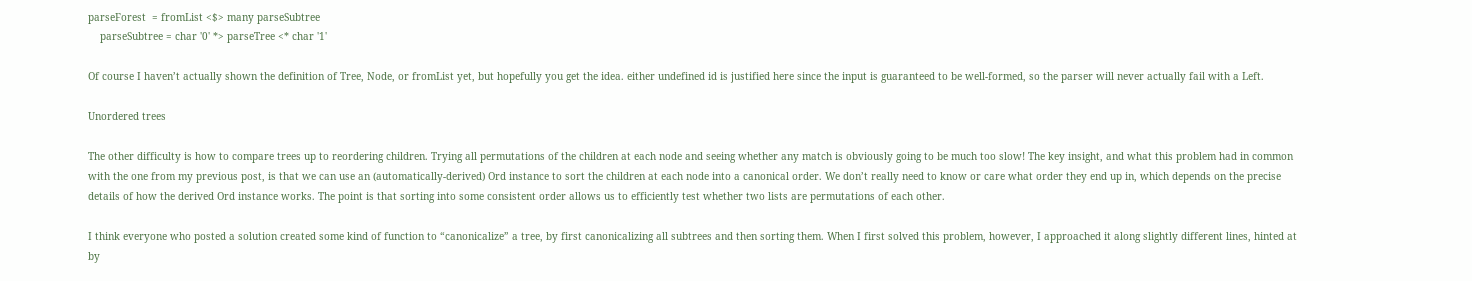parseForest  = fromList <$> many parseSubtree
    parseSubtree = char '0' *> parseTree <* char '1'

Of course I haven’t actually shown the definition of Tree, Node, or fromList yet, but hopefully you get the idea. either undefined id is justified here since the input is guaranteed to be well-formed, so the parser will never actually fail with a Left.

Unordered trees

The other difficulty is how to compare trees up to reordering children. Trying all permutations of the children at each node and seeing whether any match is obviously going to be much too slow! The key insight, and what this problem had in common with the one from my previous post, is that we can use an (automatically-derived) Ord instance to sort the children at each node into a canonical order. We don’t really need to know or care what order they end up in, which depends on the precise details of how the derived Ord instance works. The point is that sorting into some consistent order allows us to efficiently test whether two lists are permutations of each other.

I think everyone who posted a solution created some kind of function to “canonicalize” a tree, by first canonicalizing all subtrees and then sorting them. When I first solved this problem, however, I approached it along slightly different lines, hinted at by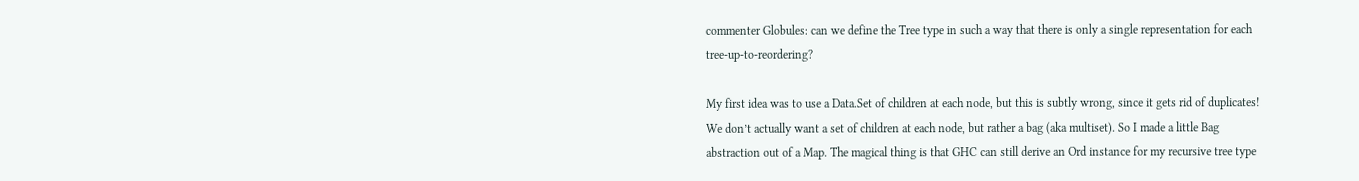commenter Globules: can we define the Tree type in such a way that there is only a single representation for each tree-up-to-reordering?

My first idea was to use a Data.Set of children at each node, but this is subtly wrong, since it gets rid of duplicates! We don’t actually want a set of children at each node, but rather a bag (aka multiset). So I made a little Bag abstraction out of a Map. The magical thing is that GHC can still derive an Ord instance for my recursive tree type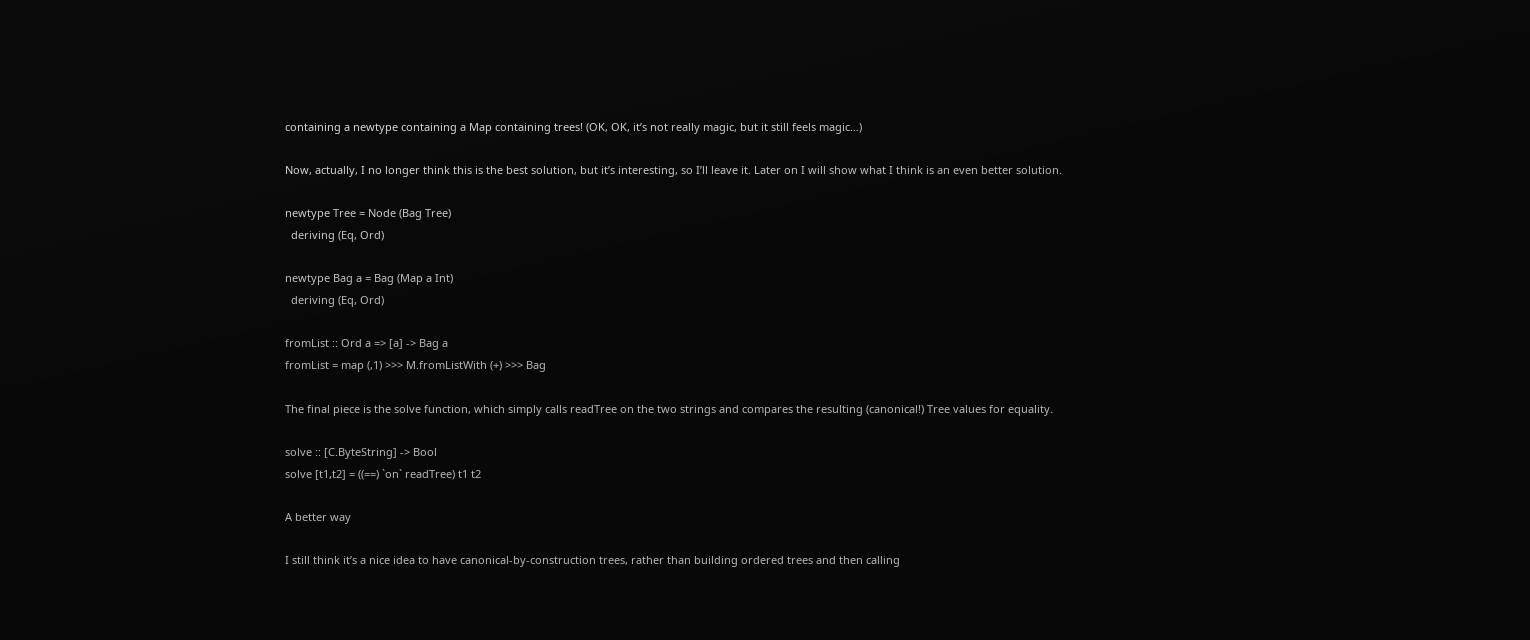containing a newtype containing a Map containing trees! (OK, OK, it’s not really magic, but it still feels magic…)

Now, actually, I no longer think this is the best solution, but it’s interesting, so I’ll leave it. Later on I will show what I think is an even better solution.

newtype Tree = Node (Bag Tree)
  deriving (Eq, Ord)

newtype Bag a = Bag (Map a Int)
  deriving (Eq, Ord)

fromList :: Ord a => [a] -> Bag a
fromList = map (,1) >>> M.fromListWith (+) >>> Bag

The final piece is the solve function, which simply calls readTree on the two strings and compares the resulting (canonical!) Tree values for equality.

solve :: [C.ByteString] -> Bool
solve [t1,t2] = ((==) `on` readTree) t1 t2

A better way

I still think it’s a nice idea to have canonical-by-construction trees, rather than building ordered trees and then calling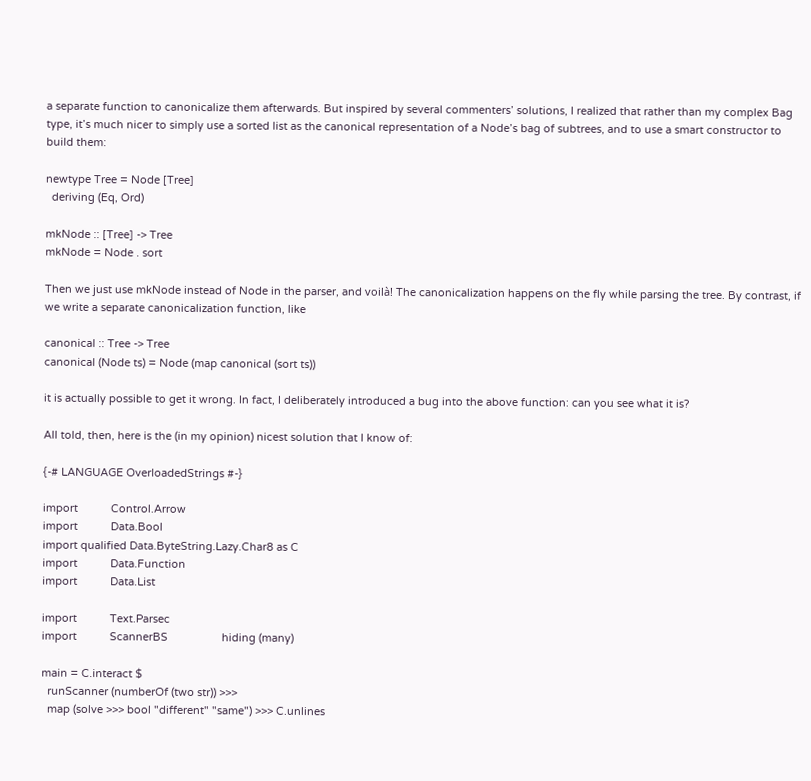a separate function to canonicalize them afterwards. But inspired by several commenters’ solutions, I realized that rather than my complex Bag type, it’s much nicer to simply use a sorted list as the canonical representation of a Node’s bag of subtrees, and to use a smart constructor to build them:

newtype Tree = Node [Tree]
  deriving (Eq, Ord)

mkNode :: [Tree] -> Tree
mkNode = Node . sort

Then we just use mkNode instead of Node in the parser, and voilà! The canonicalization happens on the fly while parsing the tree. By contrast, if we write a separate canonicalization function, like

canonical :: Tree -> Tree
canonical (Node ts) = Node (map canonical (sort ts))

it is actually possible to get it wrong. In fact, I deliberately introduced a bug into the above function: can you see what it is?

All told, then, here is the (in my opinion) nicest solution that I know of:

{-# LANGUAGE OverloadedStrings #-}

import           Control.Arrow
import           Data.Bool
import qualified Data.ByteString.Lazy.Char8 as C
import           Data.Function
import           Data.List

import           Text.Parsec
import           ScannerBS                  hiding (many)

main = C.interact $
  runScanner (numberOf (two str)) >>>
  map (solve >>> bool "different" "same") >>> C.unlines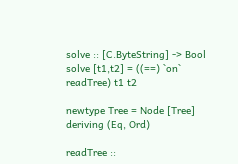solve :: [C.ByteString] -> Bool
solve [t1,t2] = ((==) `on` readTree) t1 t2

newtype Tree = Node [Tree] deriving (Eq, Ord)

readTree ::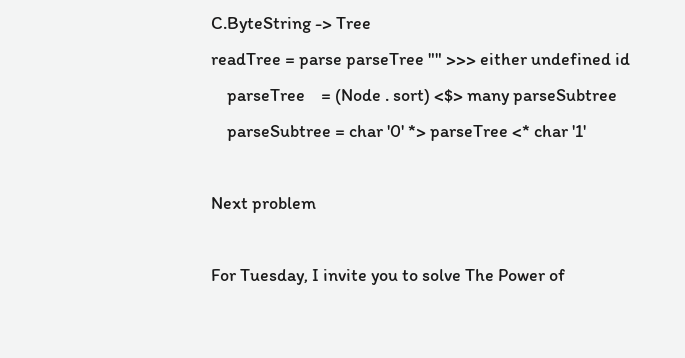C.ByteString -> Tree
readTree = parse parseTree "" >>> either undefined id
    parseTree    = (Node . sort) <$> many parseSubtree
    parseSubtree = char '0' *> parseTree <* char '1'

Next problem

For Tuesday, I invite you to solve The Power of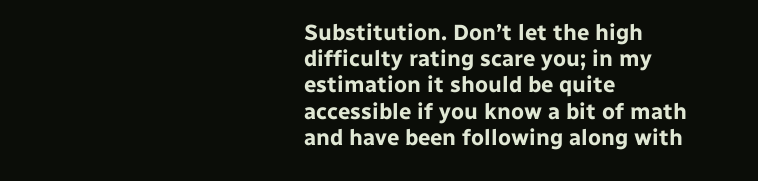Substitution. Don’t let the high difficulty rating scare you; in my estimation it should be quite accessible if you know a bit of math and have been following along with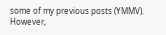some of my previous posts (YMMV). However,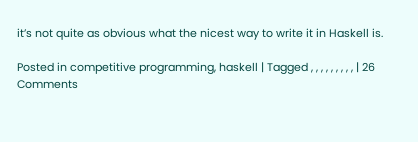it’s not quite as obvious what the nicest way to write it in Haskell is.

Posted in competitive programming, haskell | Tagged , , , , , , , , , | 26 Comments